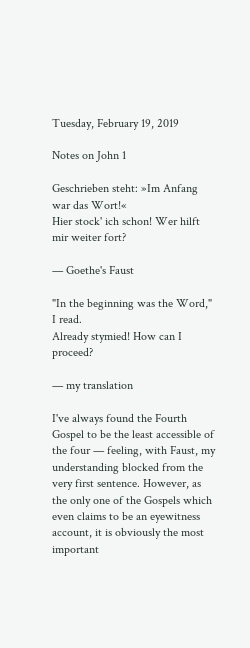Tuesday, February 19, 2019

Notes on John 1

Geschrieben steht: »Im Anfang war das Wort!«
Hier stock' ich schon! Wer hilft mir weiter fort?

— Goethe's Faust

"In the beginning was the Word," I read.
Already stymied! How can I proceed?

— my translation

I've always found the Fourth Gospel to be the least accessible of the four — feeling, with Faust, my understanding blocked from the very first sentence. However, as the only one of the Gospels which even claims to be an eyewitness account, it is obviously the most important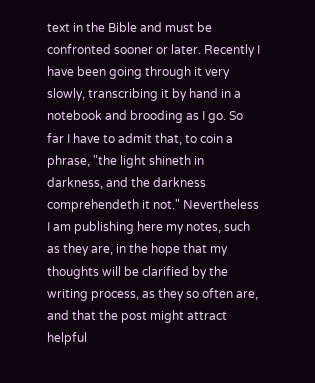text in the Bible and must be confronted sooner or later. Recently I have been going through it very slowly, transcribing it by hand in a notebook and brooding as I go. So far I have to admit that, to coin a phrase, "the light shineth in darkness, and the darkness comprehendeth it not." Nevertheless I am publishing here my notes, such as they are, in the hope that my thoughts will be clarified by the writing process, as they so often are, and that the post might attract helpful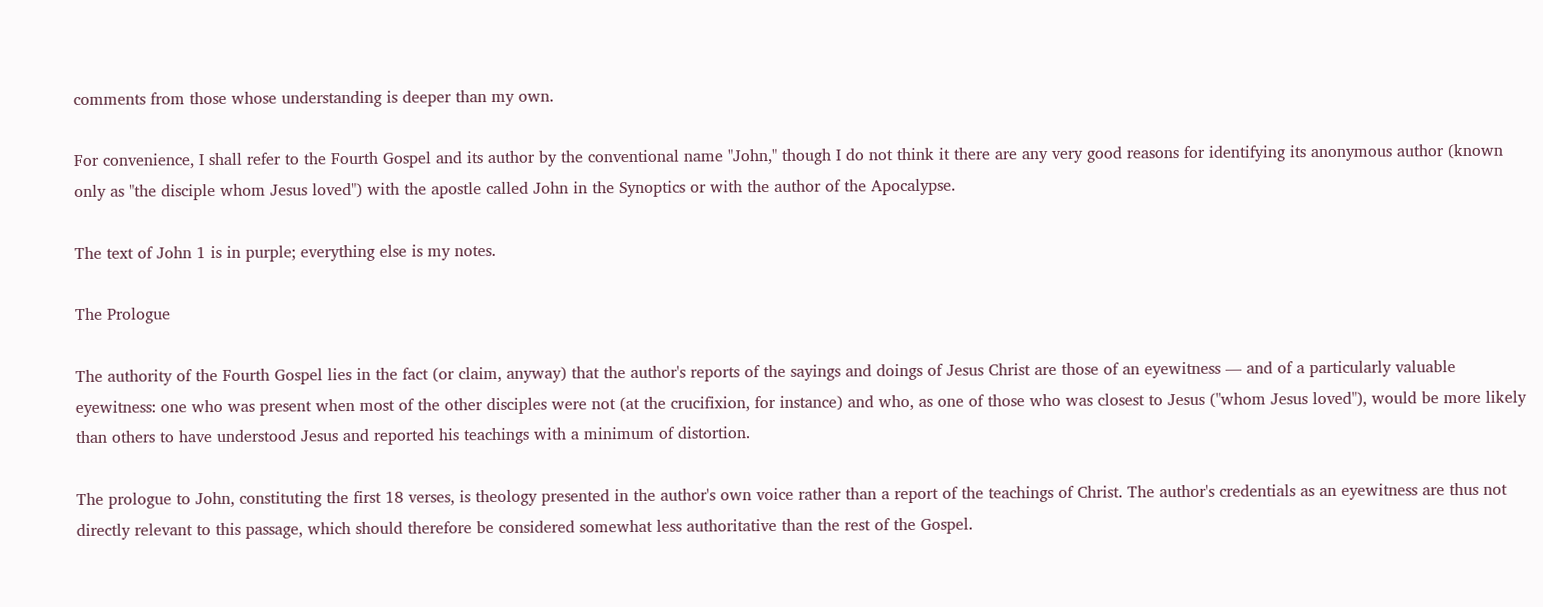comments from those whose understanding is deeper than my own.

For convenience, I shall refer to the Fourth Gospel and its author by the conventional name "John," though I do not think it there are any very good reasons for identifying its anonymous author (known only as "the disciple whom Jesus loved") with the apostle called John in the Synoptics or with the author of the Apocalypse.

The text of John 1 is in purple; everything else is my notes.

The Prologue

The authority of the Fourth Gospel lies in the fact (or claim, anyway) that the author's reports of the sayings and doings of Jesus Christ are those of an eyewitness — and of a particularly valuable eyewitness: one who was present when most of the other disciples were not (at the crucifixion, for instance) and who, as one of those who was closest to Jesus ("whom Jesus loved"), would be more likely than others to have understood Jesus and reported his teachings with a minimum of distortion.

The prologue to John, constituting the first 18 verses, is theology presented in the author's own voice rather than a report of the teachings of Christ. The author's credentials as an eyewitness are thus not directly relevant to this passage, which should therefore be considered somewhat less authoritative than the rest of the Gospel.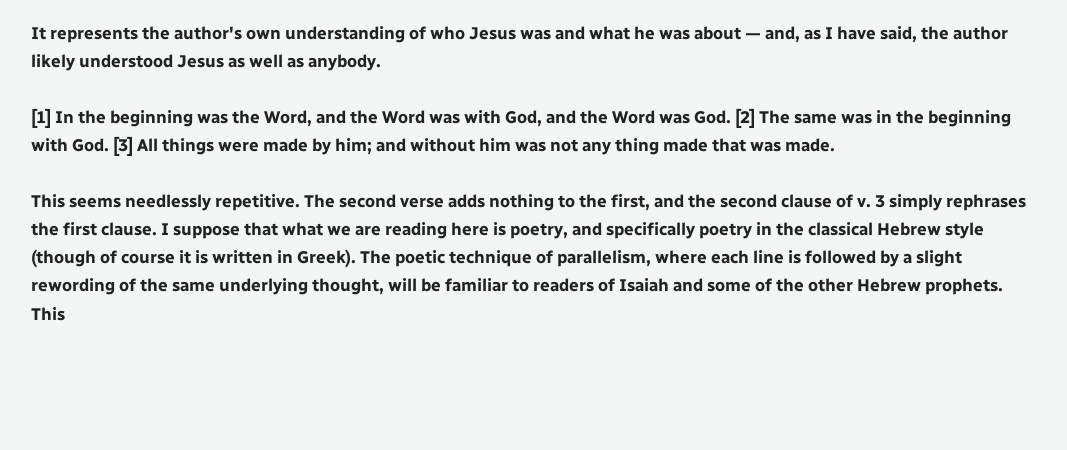It represents the author's own understanding of who Jesus was and what he was about — and, as I have said, the author likely understood Jesus as well as anybody.

[1] In the beginning was the Word, and the Word was with God, and the Word was God. [2] The same was in the beginning with God. [3] All things were made by him; and without him was not any thing made that was made.

This seems needlessly repetitive. The second verse adds nothing to the first, and the second clause of v. 3 simply rephrases the first clause. I suppose that what we are reading here is poetry, and specifically poetry in the classical Hebrew style (though of course it is written in Greek). The poetic technique of parallelism, where each line is followed by a slight rewording of the same underlying thought, will be familiar to readers of Isaiah and some of the other Hebrew prophets. This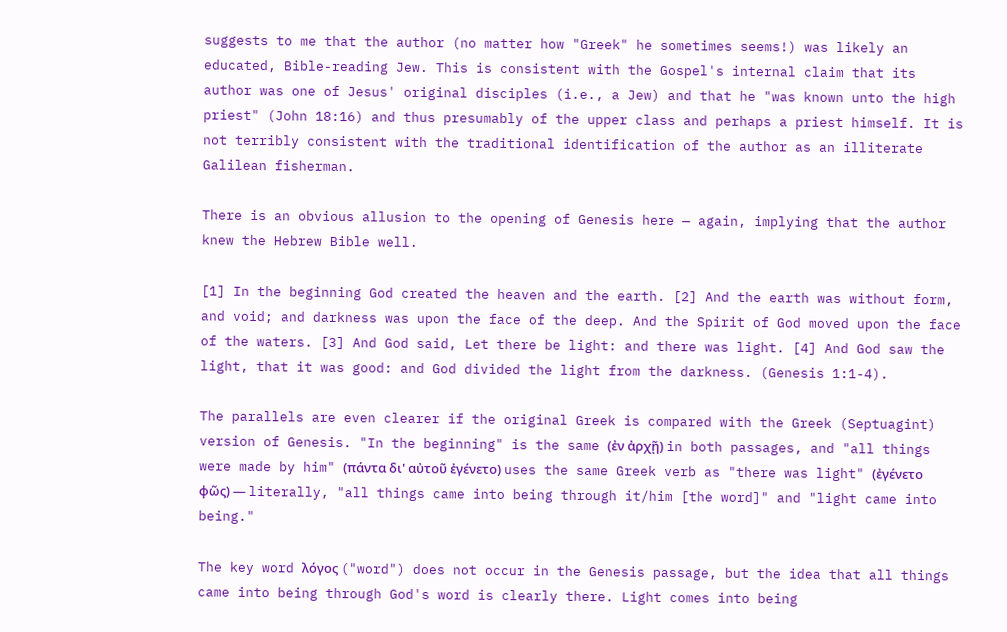suggests to me that the author (no matter how "Greek" he sometimes seems!) was likely an educated, Bible-reading Jew. This is consistent with the Gospel's internal claim that its author was one of Jesus' original disciples (i.e., a Jew) and that he "was known unto the high priest" (John 18:16) and thus presumably of the upper class and perhaps a priest himself. It is not terribly consistent with the traditional identification of the author as an illiterate Galilean fisherman.

There is an obvious allusion to the opening of Genesis here — again, implying that the author knew the Hebrew Bible well.

[1] In the beginning God created the heaven and the earth. [2] And the earth was without form, and void; and darkness was upon the face of the deep. And the Spirit of God moved upon the face of the waters. [3] And God said, Let there be light: and there was light. [4] And God saw the light, that it was good: and God divided the light from the darkness. (Genesis 1:1-4).

The parallels are even clearer if the original Greek is compared with the Greek (Septuagint) version of Genesis. "In the beginning" is the same (ἐν ἀρχῇ) in both passages, and "all things were made by him" (πάντα δι' αὐτοῦ ἐγένετο) uses the same Greek verb as "there was light" (ἐγένετο φῶς) — literally, "all things came into being through it/him [the word]" and "light came into being."

The key word λόγος ("word") does not occur in the Genesis passage, but the idea that all things came into being through God's word is clearly there. Light comes into being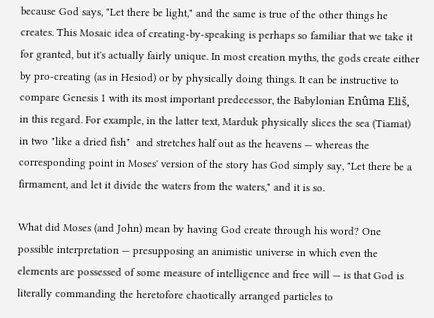because God says, "Let there be light," and the same is true of the other things he creates. This Mosaic idea of creating-by-speaking is perhaps so familiar that we take it for granted, but it's actually fairly unique. In most creation myths, the gods create either by pro-creating (as in Hesiod) or by physically doing things. It can be instructive to compare Genesis 1 with its most important predecessor, the Babylonian Enûma Eliš, in this regard. For example, in the latter text, Marduk physically slices the sea (Tiamat) in two "like a dried fish"  and stretches half out as the heavens — whereas the corresponding point in Moses' version of the story has God simply say, "Let there be a firmament, and let it divide the waters from the waters," and it is so.

What did Moses (and John) mean by having God create through his word? One possible interpretation — presupposing an animistic universe in which even the elements are possessed of some measure of intelligence and free will — is that God is literally commanding the heretofore chaotically arranged particles to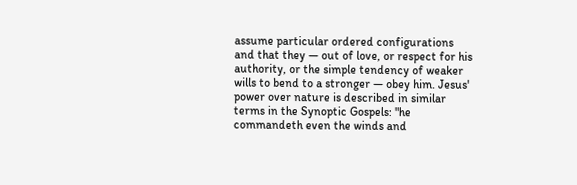assume particular ordered configurations and that they — out of love, or respect for his authority, or the simple tendency of weaker wills to bend to a stronger — obey him. Jesus' power over nature is described in similar terms in the Synoptic Gospels: "he commandeth even the winds and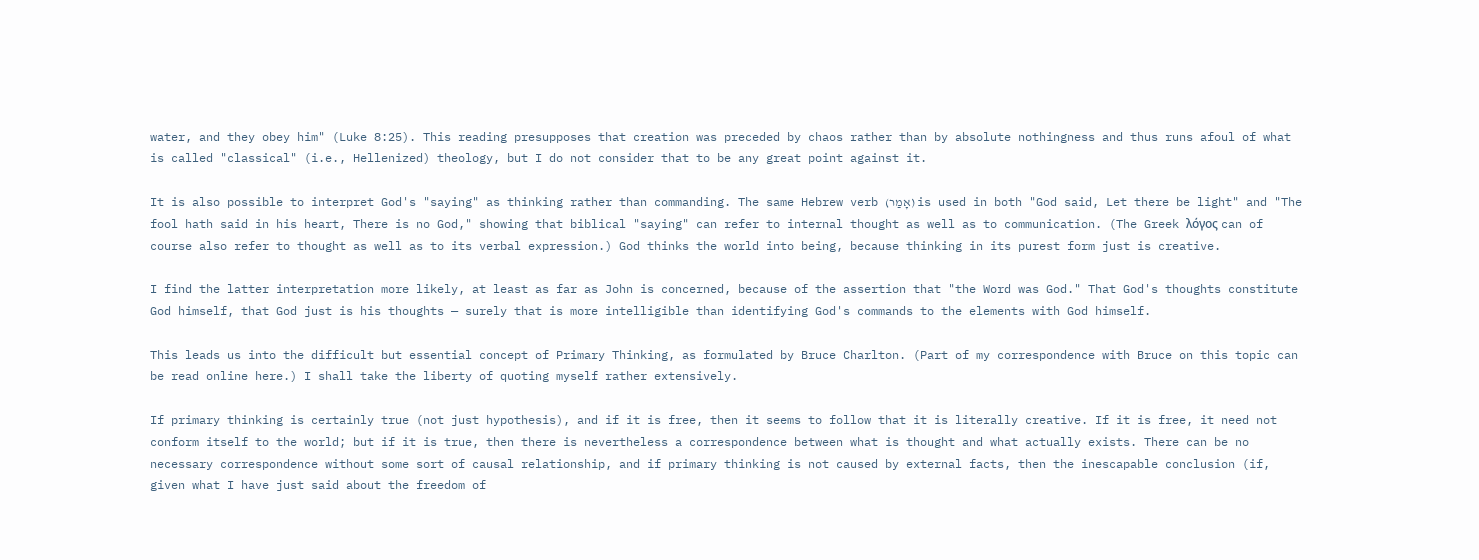water, and they obey him" (Luke 8:25). This reading presupposes that creation was preceded by chaos rather than by absolute nothingness and thus runs afoul of what is called "classical" (i.e., Hellenized) theology, but I do not consider that to be any great point against it.

It is also possible to interpret God's "saying" as thinking rather than commanding. The same Hebrew verb (אָמַר) is used in both "God said, Let there be light" and "The fool hath said in his heart, There is no God," showing that biblical "saying" can refer to internal thought as well as to communication. (The Greek λόγος can of course also refer to thought as well as to its verbal expression.) God thinks the world into being, because thinking in its purest form just is creative.

I find the latter interpretation more likely, at least as far as John is concerned, because of the assertion that "the Word was God." That God's thoughts constitute God himself, that God just is his thoughts — surely that is more intelligible than identifying God's commands to the elements with God himself.

This leads us into the difficult but essential concept of Primary Thinking, as formulated by Bruce Charlton. (Part of my correspondence with Bruce on this topic can be read online here.) I shall take the liberty of quoting myself rather extensively.

If primary thinking is certainly true (not just hypothesis), and if it is free, then it seems to follow that it is literally creative. If it is free, it need not conform itself to the world; but if it is true, then there is nevertheless a correspondence between what is thought and what actually exists. There can be no necessary correspondence without some sort of causal relationship, and if primary thinking is not caused by external facts, then the inescapable conclusion (if, given what I have just said about the freedom of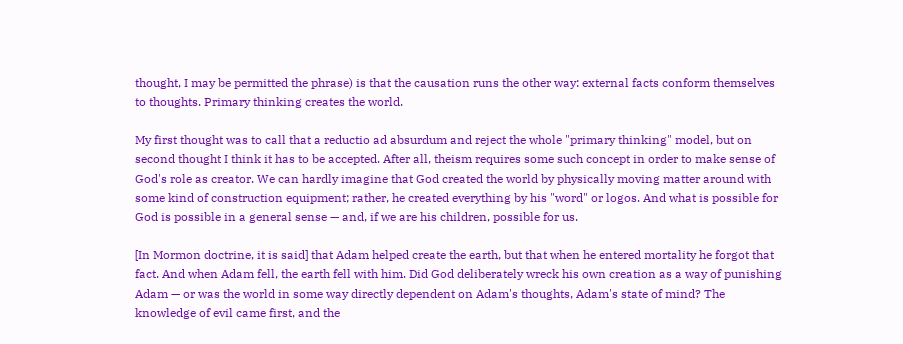thought, I may be permitted the phrase) is that the causation runs the other way: external facts conform themselves to thoughts. Primary thinking creates the world.

My first thought was to call that a reductio ad absurdum and reject the whole "primary thinking" model, but on second thought I think it has to be accepted. After all, theism requires some such concept in order to make sense of God's role as creator. We can hardly imagine that God created the world by physically moving matter around with some kind of construction equipment; rather, he created everything by his "word" or logos. And what is possible for God is possible in a general sense — and, if we are his children, possible for us.

[In Mormon doctrine, it is said] that Adam helped create the earth, but that when he entered mortality he forgot that fact. And when Adam fell, the earth fell with him. Did God deliberately wreck his own creation as a way of punishing Adam — or was the world in some way directly dependent on Adam's thoughts, Adam's state of mind? The knowledge of evil came first, and the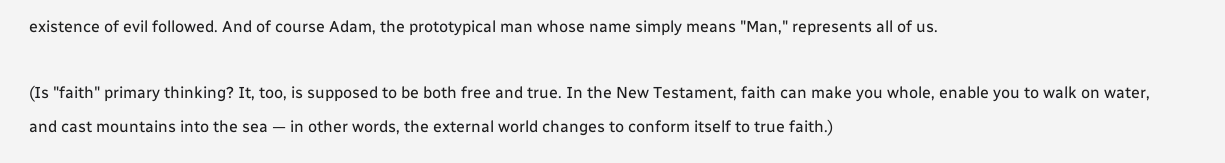existence of evil followed. And of course Adam, the prototypical man whose name simply means "Man," represents all of us.

(Is "faith" primary thinking? It, too, is supposed to be both free and true. In the New Testament, faith can make you whole, enable you to walk on water, and cast mountains into the sea — in other words, the external world changes to conform itself to true faith.)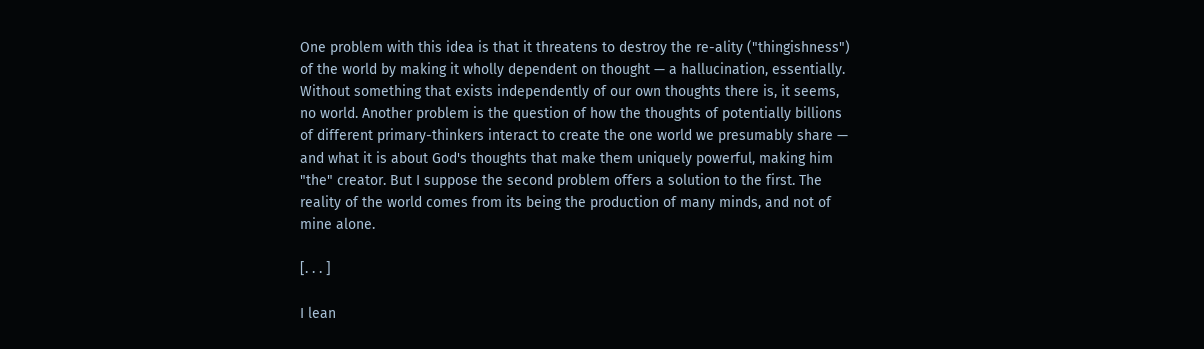One problem with this idea is that it threatens to destroy the re-ality ("thingishness") of the world by making it wholly dependent on thought — a hallucination, essentially. Without something that exists independently of our own thoughts there is, it seems, no world. Another problem is the question of how the thoughts of potentially billions of different primary-thinkers interact to create the one world we presumably share — and what it is about God's thoughts that make them uniquely powerful, making him "the" creator. But I suppose the second problem offers a solution to the first. The reality of the world comes from its being the production of many minds, and not of mine alone.

[. . . ]

I lean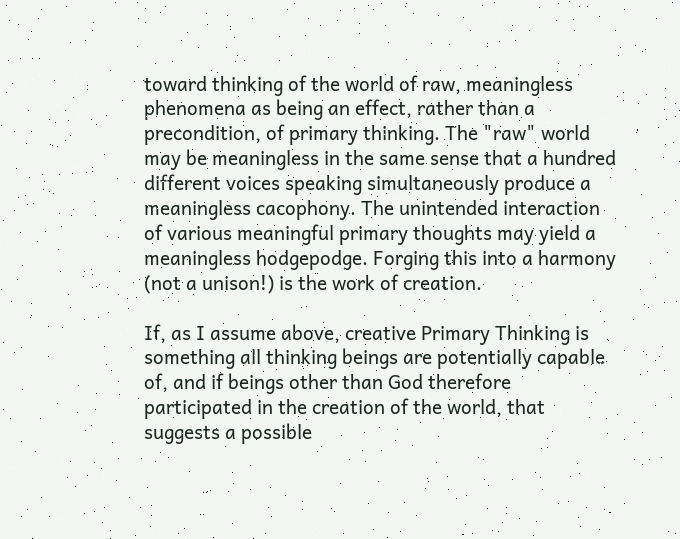toward thinking of the world of raw, meaningless phenomena as being an effect, rather than a precondition, of primary thinking. The "raw" world may be meaningless in the same sense that a hundred different voices speaking simultaneously produce a meaningless cacophony. The unintended interaction of various meaningful primary thoughts may yield a meaningless hodgepodge. Forging this into a harmony (not a unison!) is the work of creation.

If, as I assume above, creative Primary Thinking is something all thinking beings are potentially capable of, and if beings other than God therefore participated in the creation of the world, that suggests a possible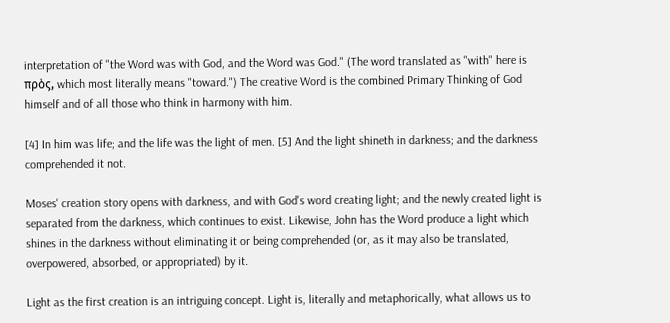interpretation of "the Word was with God, and the Word was God." (The word translated as "with" here is πρὸς, which most literally means "toward.") The creative Word is the combined Primary Thinking of God himself and of all those who think in harmony with him.

[4] In him was life; and the life was the light of men. [5] And the light shineth in darkness; and the darkness comprehended it not.

Moses' creation story opens with darkness, and with God's word creating light; and the newly created light is separated from the darkness, which continues to exist. Likewise, John has the Word produce a light which shines in the darkness without eliminating it or being comprehended (or, as it may also be translated, overpowered, absorbed, or appropriated) by it.

Light as the first creation is an intriguing concept. Light is, literally and metaphorically, what allows us to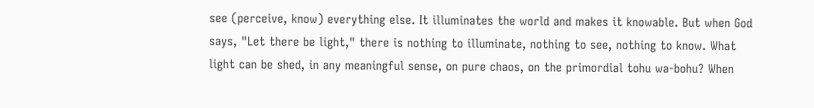see (perceive, know) everything else. It illuminates the world and makes it knowable. But when God says, "Let there be light," there is nothing to illuminate, nothing to see, nothing to know. What light can be shed, in any meaningful sense, on pure chaos, on the primordial tohu wa-bohu? When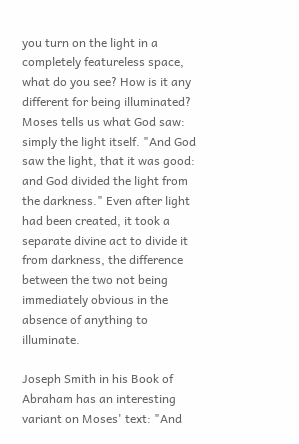you turn on the light in a completely featureless space, what do you see? How is it any different for being illuminated? Moses tells us what God saw: simply the light itself. "And God saw the light, that it was good: and God divided the light from the darkness." Even after light had been created, it took a separate divine act to divide it from darkness, the difference between the two not being immediately obvious in the absence of anything to illuminate.

Joseph Smith in his Book of Abraham has an interesting variant on Moses' text: "And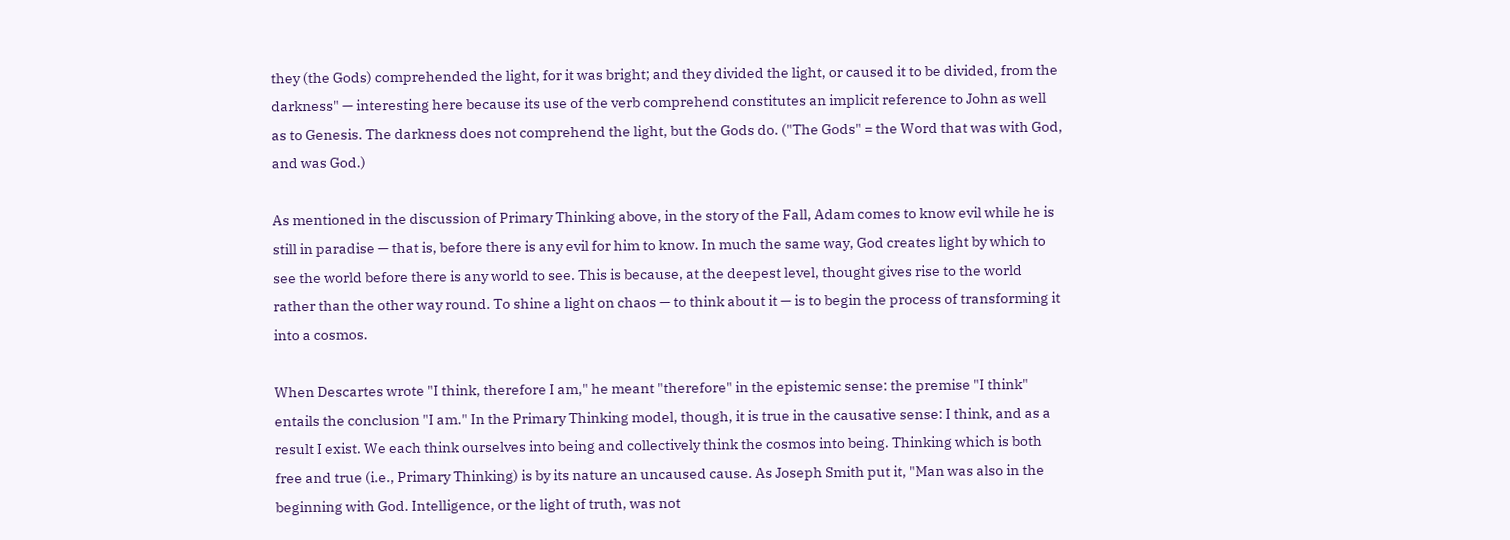they (the Gods) comprehended the light, for it was bright; and they divided the light, or caused it to be divided, from the darkness" — interesting here because its use of the verb comprehend constitutes an implicit reference to John as well as to Genesis. The darkness does not comprehend the light, but the Gods do. ("The Gods" = the Word that was with God, and was God.)

As mentioned in the discussion of Primary Thinking above, in the story of the Fall, Adam comes to know evil while he is still in paradise — that is, before there is any evil for him to know. In much the same way, God creates light by which to see the world before there is any world to see. This is because, at the deepest level, thought gives rise to the world rather than the other way round. To shine a light on chaos — to think about it — is to begin the process of transforming it into a cosmos.

When Descartes wrote "I think, therefore I am," he meant "therefore" in the epistemic sense: the premise "I think" entails the conclusion "I am." In the Primary Thinking model, though, it is true in the causative sense: I think, and as a result I exist. We each think ourselves into being and collectively think the cosmos into being. Thinking which is both free and true (i.e., Primary Thinking) is by its nature an uncaused cause. As Joseph Smith put it, "Man was also in the beginning with God. Intelligence, or the light of truth, was not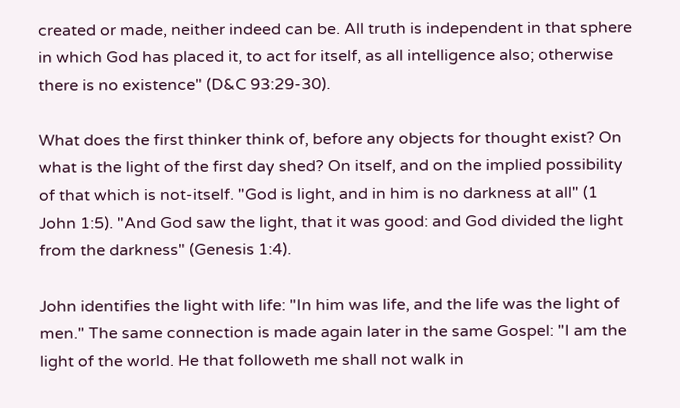created or made, neither indeed can be. All truth is independent in that sphere in which God has placed it, to act for itself, as all intelligence also; otherwise there is no existence" (D&C 93:29-30).

What does the first thinker think of, before any objects for thought exist? On what is the light of the first day shed? On itself, and on the implied possibility of that which is not-itself. "God is light, and in him is no darkness at all" (1 John 1:5). "And God saw the light, that it was good: and God divided the light from the darkness" (Genesis 1:4).

John identifies the light with life: "In him was life, and the life was the light of men." The same connection is made again later in the same Gospel: "I am the light of the world. He that followeth me shall not walk in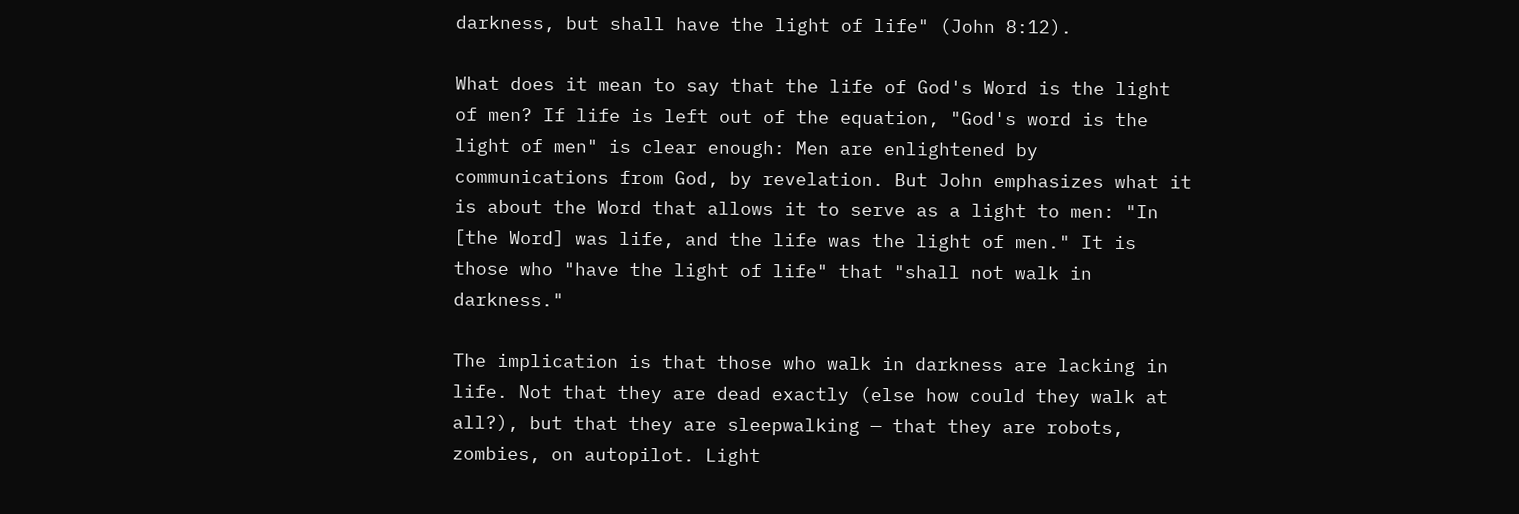darkness, but shall have the light of life" (John 8:12).

What does it mean to say that the life of God's Word is the light of men? If life is left out of the equation, "God's word is the light of men" is clear enough: Men are enlightened by communications from God, by revelation. But John emphasizes what it is about the Word that allows it to serve as a light to men: "In [the Word] was life, and the life was the light of men." It is those who "have the light of life" that "shall not walk in darkness."

The implication is that those who walk in darkness are lacking in life. Not that they are dead exactly (else how could they walk at all?), but that they are sleepwalking — that they are robots, zombies, on autopilot. Light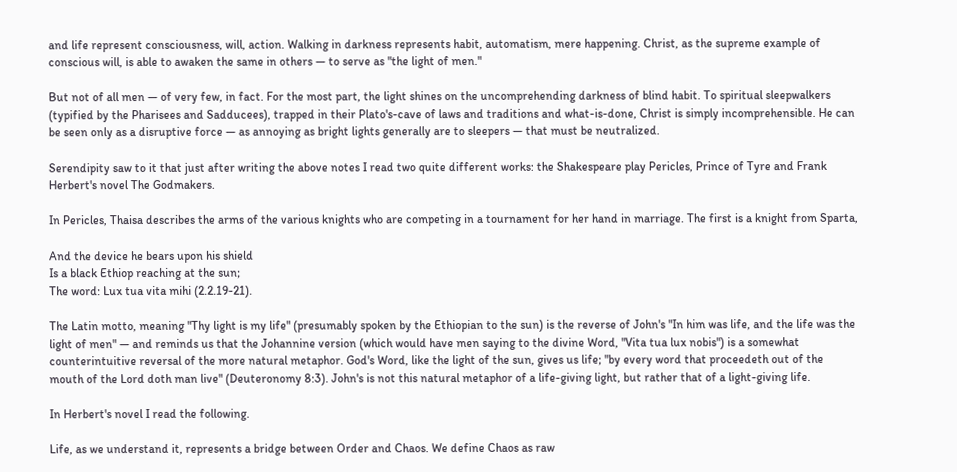and life represent consciousness, will, action. Walking in darkness represents habit, automatism, mere happening. Christ, as the supreme example of conscious will, is able to awaken the same in others — to serve as "the light of men."

But not of all men — of very few, in fact. For the most part, the light shines on the uncomprehending darkness of blind habit. To spiritual sleepwalkers (typified by the Pharisees and Sadducees), trapped in their Plato's-cave of laws and traditions and what-is-done, Christ is simply incomprehensible. He can be seen only as a disruptive force — as annoying as bright lights generally are to sleepers — that must be neutralized.

Serendipity saw to it that just after writing the above notes I read two quite different works: the Shakespeare play Pericles, Prince of Tyre and Frank Herbert's novel The Godmakers.

In Pericles, Thaisa describes the arms of the various knights who are competing in a tournament for her hand in marriage. The first is a knight from Sparta,

And the device he bears upon his shield
Is a black Ethiop reaching at the sun;
The word: Lux tua vita mihi (2.2.19-21).

The Latin motto, meaning "Thy light is my life" (presumably spoken by the Ethiopian to the sun) is the reverse of John's "In him was life, and the life was the light of men" — and reminds us that the Johannine version (which would have men saying to the divine Word, "Vita tua lux nobis") is a somewhat counterintuitive reversal of the more natural metaphor. God's Word, like the light of the sun, gives us life; "by every word that proceedeth out of the mouth of the Lord doth man live" (Deuteronomy 8:3). John's is not this natural metaphor of a life-giving light, but rather that of a light-giving life.

In Herbert's novel I read the following.

Life, as we understand it, represents a bridge between Order and Chaos. We define Chaos as raw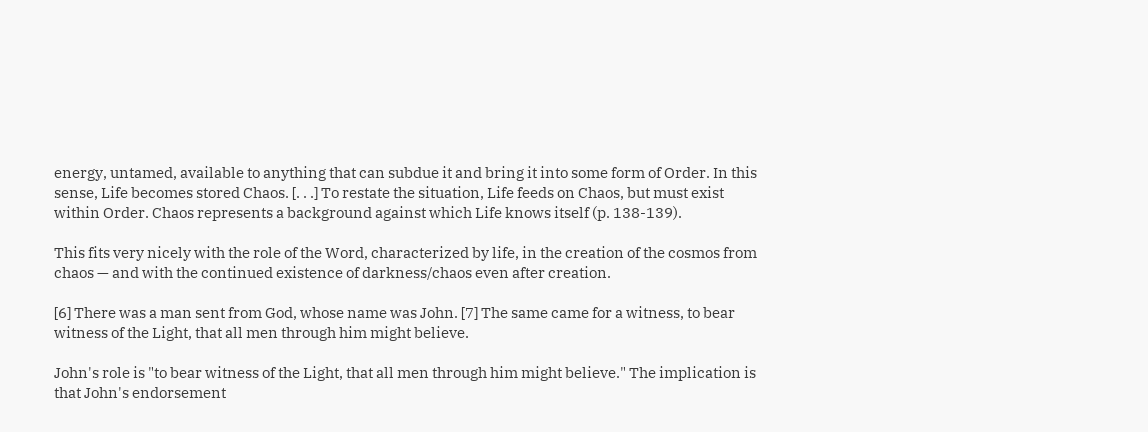energy, untamed, available to anything that can subdue it and bring it into some form of Order. In this sense, Life becomes stored Chaos. [. . .] To restate the situation, Life feeds on Chaos, but must exist within Order. Chaos represents a background against which Life knows itself (p. 138-139).

This fits very nicely with the role of the Word, characterized by life, in the creation of the cosmos from chaos — and with the continued existence of darkness/chaos even after creation.

[6] There was a man sent from God, whose name was John. [7] The same came for a witness, to bear witness of the Light, that all men through him might believe.

John's role is "to bear witness of the Light, that all men through him might believe." The implication is that John's endorsement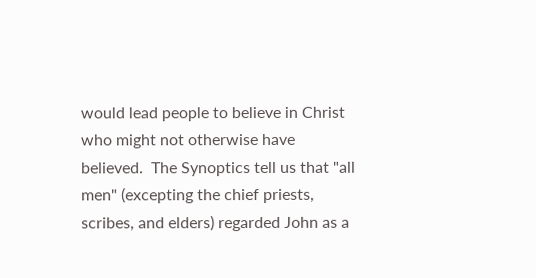would lead people to believe in Christ who might not otherwise have believed.  The Synoptics tell us that "all men" (excepting the chief priests, scribes, and elders) regarded John as a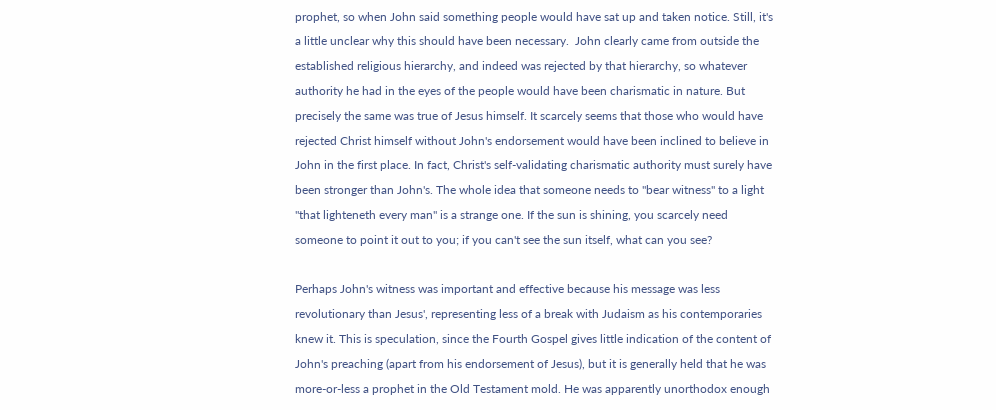prophet, so when John said something people would have sat up and taken notice. Still, it's a little unclear why this should have been necessary.  John clearly came from outside the established religious hierarchy, and indeed was rejected by that hierarchy, so whatever authority he had in the eyes of the people would have been charismatic in nature. But precisely the same was true of Jesus himself. It scarcely seems that those who would have rejected Christ himself without John's endorsement would have been inclined to believe in John in the first place. In fact, Christ's self-validating charismatic authority must surely have been stronger than John's. The whole idea that someone needs to "bear witness" to a light "that lighteneth every man" is a strange one. If the sun is shining, you scarcely need someone to point it out to you; if you can't see the sun itself, what can you see?

Perhaps John's witness was important and effective because his message was less revolutionary than Jesus', representing less of a break with Judaism as his contemporaries knew it. This is speculation, since the Fourth Gospel gives little indication of the content of John's preaching (apart from his endorsement of Jesus), but it is generally held that he was more-or-less a prophet in the Old Testament mold. He was apparently unorthodox enough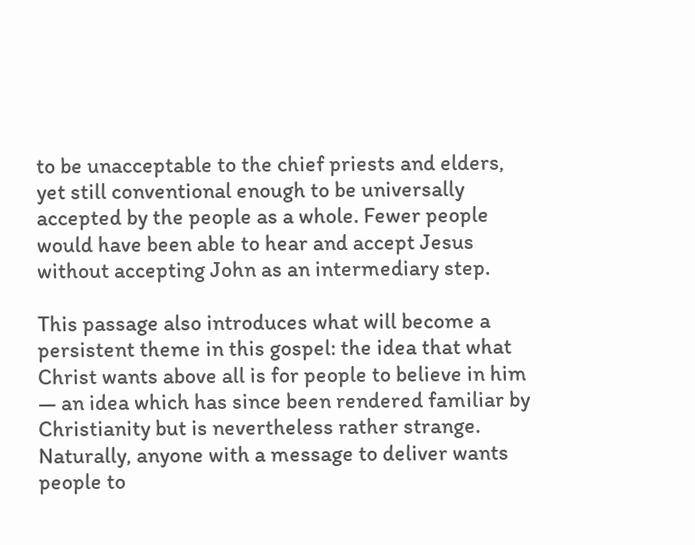to be unacceptable to the chief priests and elders, yet still conventional enough to be universally accepted by the people as a whole. Fewer people would have been able to hear and accept Jesus without accepting John as an intermediary step.

This passage also introduces what will become a persistent theme in this gospel: the idea that what Christ wants above all is for people to believe in him — an idea which has since been rendered familiar by Christianity but is nevertheless rather strange. Naturally, anyone with a message to deliver wants people to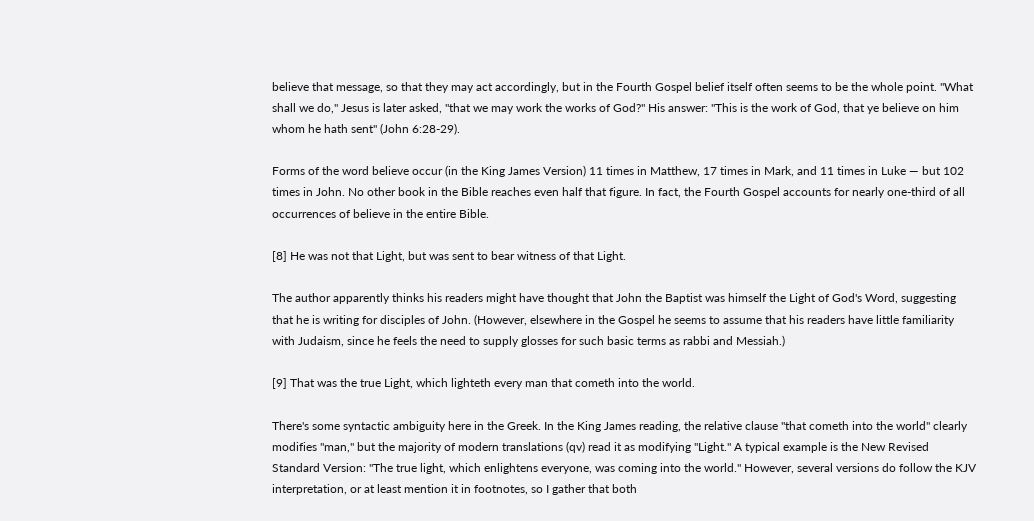believe that message, so that they may act accordingly, but in the Fourth Gospel belief itself often seems to be the whole point. "What shall we do," Jesus is later asked, "that we may work the works of God?" His answer: "This is the work of God, that ye believe on him whom he hath sent" (John 6:28-29).

Forms of the word believe occur (in the King James Version) 11 times in Matthew, 17 times in Mark, and 11 times in Luke — but 102 times in John. No other book in the Bible reaches even half that figure. In fact, the Fourth Gospel accounts for nearly one-third of all occurrences of believe in the entire Bible.

[8] He was not that Light, but was sent to bear witness of that Light.

The author apparently thinks his readers might have thought that John the Baptist was himself the Light of God's Word, suggesting that he is writing for disciples of John. (However, elsewhere in the Gospel he seems to assume that his readers have little familiarity with Judaism, since he feels the need to supply glosses for such basic terms as rabbi and Messiah.)

[9] That was the true Light, which lighteth every man that cometh into the world.

There's some syntactic ambiguity here in the Greek. In the King James reading, the relative clause "that cometh into the world" clearly modifies "man," but the majority of modern translations (qv) read it as modifying "Light." A typical example is the New Revised Standard Version: "The true light, which enlightens everyone, was coming into the world." However, several versions do follow the KJV interpretation, or at least mention it in footnotes, so I gather that both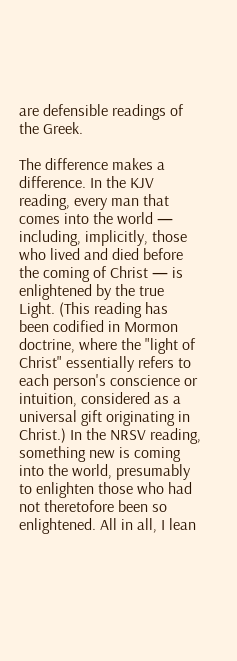are defensible readings of the Greek.

The difference makes a difference. In the KJV reading, every man that comes into the world — including, implicitly, those who lived and died before the coming of Christ — is enlightened by the true Light. (This reading has been codified in Mormon doctrine, where the "light of Christ" essentially refers to each person's conscience or intuition, considered as a universal gift originating in Christ.) In the NRSV reading, something new is coming into the world, presumably to enlighten those who had not theretofore been so enlightened. All in all, I lean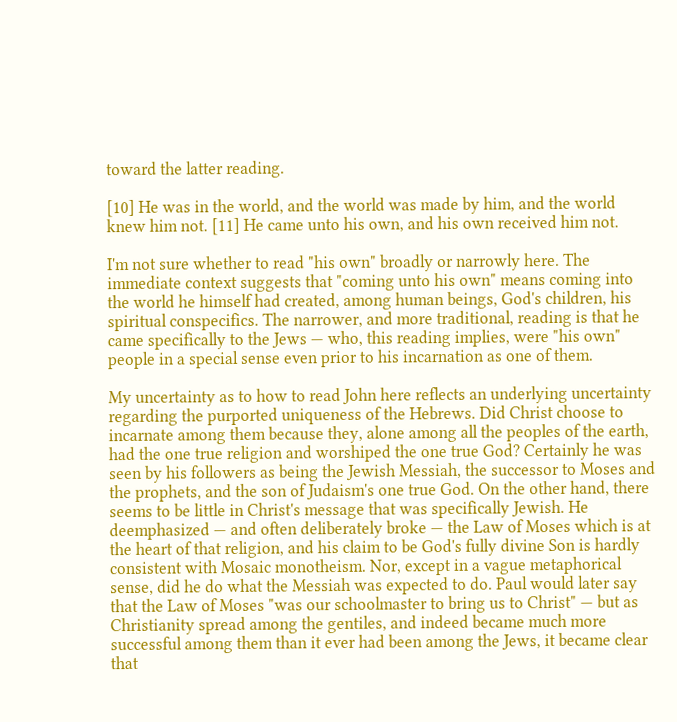toward the latter reading.

[10] He was in the world, and the world was made by him, and the world knew him not. [11] He came unto his own, and his own received him not.

I'm not sure whether to read "his own" broadly or narrowly here. The immediate context suggests that "coming unto his own" means coming into the world he himself had created, among human beings, God's children, his spiritual conspecifics. The narrower, and more traditional, reading is that he came specifically to the Jews — who, this reading implies, were "his own" people in a special sense even prior to his incarnation as one of them.

My uncertainty as to how to read John here reflects an underlying uncertainty regarding the purported uniqueness of the Hebrews. Did Christ choose to incarnate among them because they, alone among all the peoples of the earth, had the one true religion and worshiped the one true God? Certainly he was seen by his followers as being the Jewish Messiah, the successor to Moses and the prophets, and the son of Judaism's one true God. On the other hand, there seems to be little in Christ's message that was specifically Jewish. He deemphasized — and often deliberately broke — the Law of Moses which is at the heart of that religion, and his claim to be God's fully divine Son is hardly consistent with Mosaic monotheism. Nor, except in a vague metaphorical sense, did he do what the Messiah was expected to do. Paul would later say that the Law of Moses "was our schoolmaster to bring us to Christ" — but as Christianity spread among the gentiles, and indeed became much more successful among them than it ever had been among the Jews, it became clear that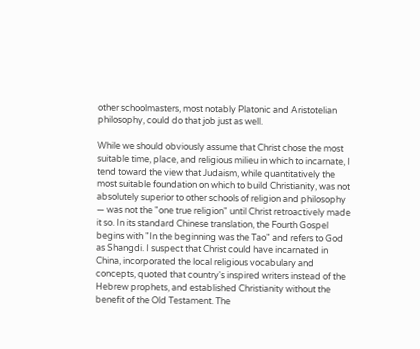other schoolmasters, most notably Platonic and Aristotelian philosophy, could do that job just as well.

While we should obviously assume that Christ chose the most suitable time, place, and religious milieu in which to incarnate, I tend toward the view that Judaism, while quantitatively the most suitable foundation on which to build Christianity, was not absolutely superior to other schools of religion and philosophy — was not the "one true religion" until Christ retroactively made it so. In its standard Chinese translation, the Fourth Gospel begins with "In the beginning was the Tao" and refers to God as Shangdi. I suspect that Christ could have incarnated in China, incorporated the local religious vocabulary and concepts, quoted that country's inspired writers instead of the Hebrew prophets, and established Christianity without the benefit of the Old Testament. The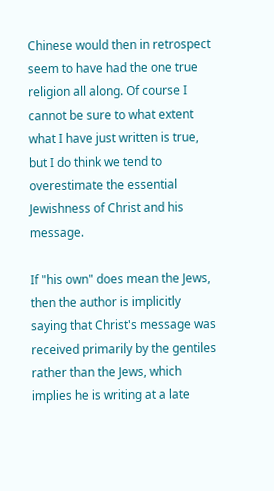Chinese would then in retrospect seem to have had the one true religion all along. Of course I cannot be sure to what extent what I have just written is true, but I do think we tend to overestimate the essential Jewishness of Christ and his message.

If "his own" does mean the Jews, then the author is implicitly saying that Christ's message was received primarily by the gentiles rather than the Jews, which implies he is writing at a late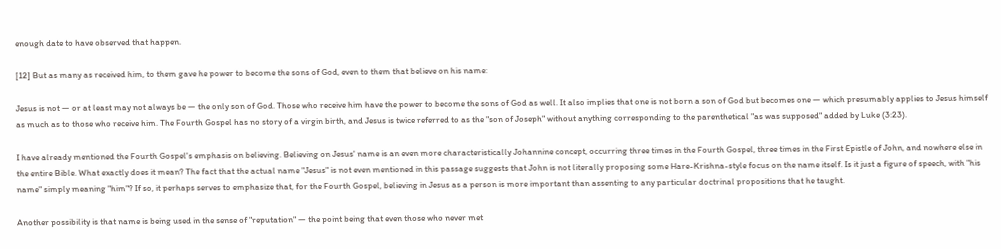enough date to have observed that happen.

[12] But as many as received him, to them gave he power to become the sons of God, even to them that believe on his name:

Jesus is not — or at least may not always be — the only son of God. Those who receive him have the power to become the sons of God as well. It also implies that one is not born a son of God but becomes one — which presumably applies to Jesus himself as much as to those who receive him. The Fourth Gospel has no story of a virgin birth, and Jesus is twice referred to as the "son of Joseph" without anything corresponding to the parenthetical "as was supposed" added by Luke (3:23).

I have already mentioned the Fourth Gospel's emphasis on believing. Believing on Jesus' name is an even more characteristically Johannine concept, occurring three times in the Fourth Gospel, three times in the First Epistle of John, and nowhere else in the entire Bible. What exactly does it mean? The fact that the actual name "Jesus" is not even mentioned in this passage suggests that John is not literally proposing some Hare-Krishna-style focus on the name itself. Is it just a figure of speech, with "his name" simply meaning "him"? If so, it perhaps serves to emphasize that, for the Fourth Gospel, believing in Jesus as a person is more important than assenting to any particular doctrinal propositions that he taught.

Another possibility is that name is being used in the sense of "reputation" — the point being that even those who never met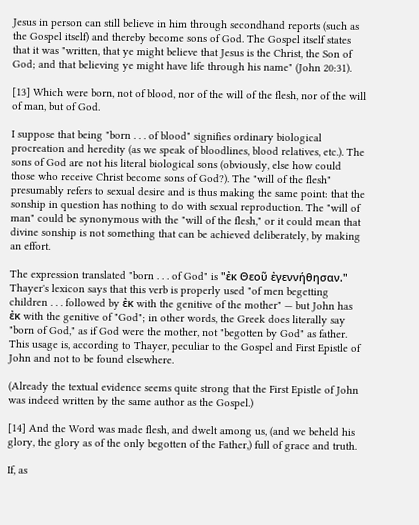Jesus in person can still believe in him through secondhand reports (such as the Gospel itself) and thereby become sons of God. The Gospel itself states that it was "written, that ye might believe that Jesus is the Christ, the Son of God; and that believing ye might have life through his name" (John 20:31).

[13] Which were born, not of blood, nor of the will of the flesh, nor of the will of man, but of God.

I suppose that being "born . . . of blood" signifies ordinary biological procreation and heredity (as we speak of bloodlines, blood relatives, etc.). The sons of God are not his literal biological sons (obviously, else how could those who receive Christ become sons of God?). The "will of the flesh" presumably refers to sexual desire and is thus making the same point: that the sonship in question has nothing to do with sexual reproduction. The "will of man" could be synonymous with the "will of the flesh," or it could mean that divine sonship is not something that can be achieved deliberately, by making an effort.

The expression translated "born . . . of God" is "ἐκ Θεοῦ ἐγεννήθησαν." Thayer's lexicon says that this verb is properly used "of men begetting children . . . followed by ἐκ with the genitive of the mother" — but John has ἐκ with the genitive of "God"; in other words, the Greek does literally say "born of God," as if God were the mother, not "begotten by God" as father. This usage is, according to Thayer, peculiar to the Gospel and First Epistle of John and not to be found elsewhere.

(Already the textual evidence seems quite strong that the First Epistle of John was indeed written by the same author as the Gospel.)

[14] And the Word was made flesh, and dwelt among us, (and we beheld his glory, the glory as of the only begotten of the Father,) full of grace and truth.

If, as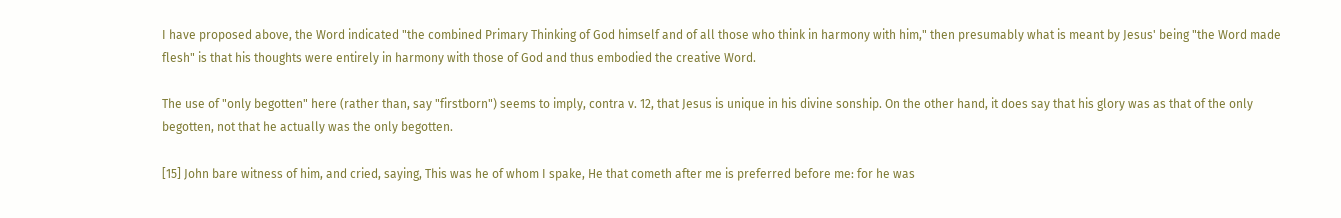I have proposed above, the Word indicated "the combined Primary Thinking of God himself and of all those who think in harmony with him," then presumably what is meant by Jesus' being "the Word made flesh" is that his thoughts were entirely in harmony with those of God and thus embodied the creative Word.

The use of "only begotten" here (rather than, say "firstborn") seems to imply, contra v. 12, that Jesus is unique in his divine sonship. On the other hand, it does say that his glory was as that of the only begotten, not that he actually was the only begotten.

[15] John bare witness of him, and cried, saying, This was he of whom I spake, He that cometh after me is preferred before me: for he was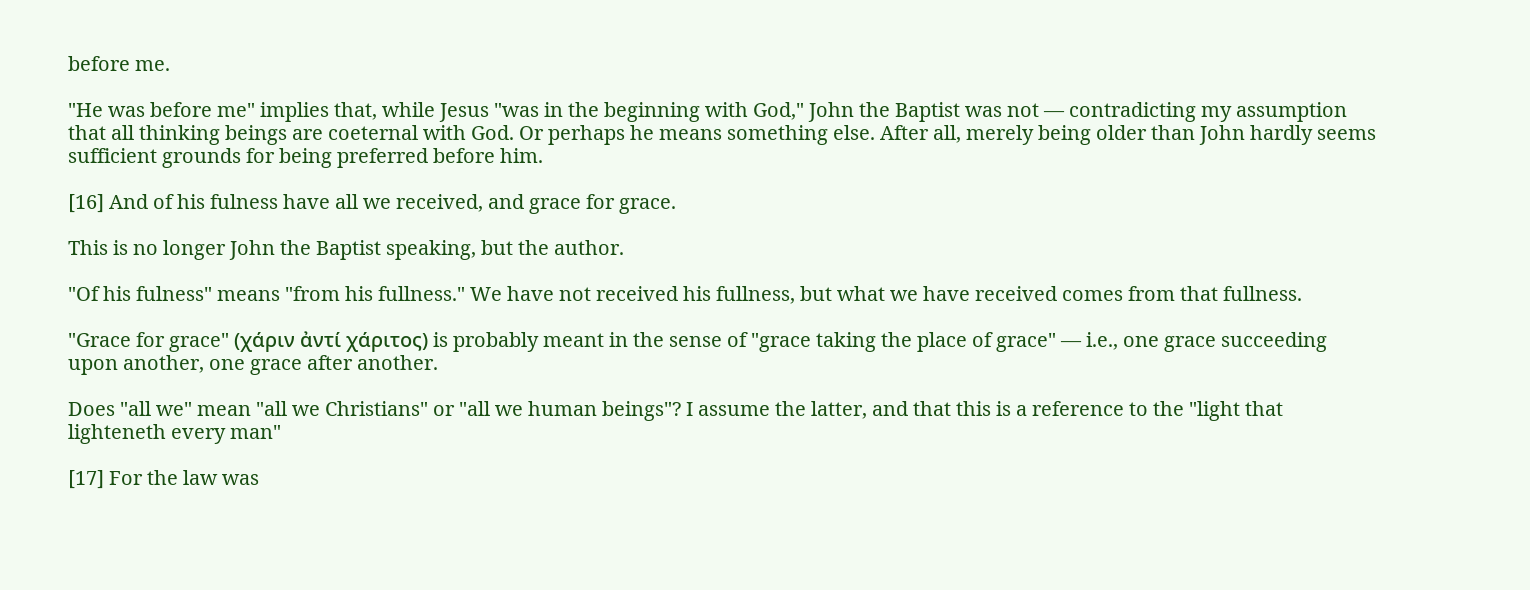before me.

"He was before me" implies that, while Jesus "was in the beginning with God," John the Baptist was not — contradicting my assumption that all thinking beings are coeternal with God. Or perhaps he means something else. After all, merely being older than John hardly seems sufficient grounds for being preferred before him.

[16] And of his fulness have all we received, and grace for grace.

This is no longer John the Baptist speaking, but the author.

"Of his fulness" means "from his fullness." We have not received his fullness, but what we have received comes from that fullness.

"Grace for grace" (χάριν ἀντί χάριτος) is probably meant in the sense of "grace taking the place of grace" — i.e., one grace succeeding upon another, one grace after another.

Does "all we" mean "all we Christians" or "all we human beings"? I assume the latter, and that this is a reference to the "light that lighteneth every man"

[17] For the law was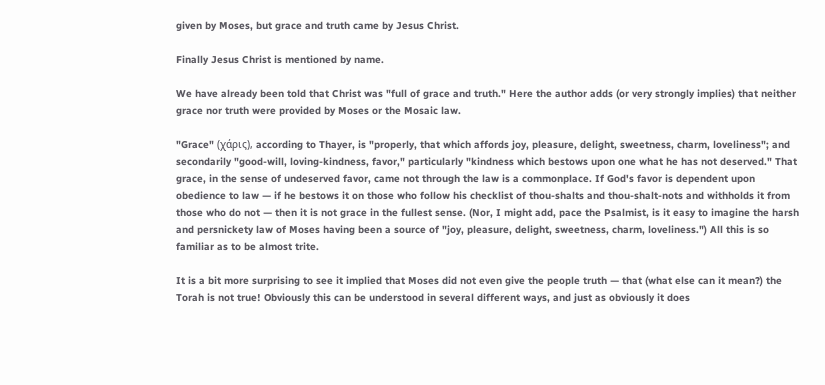given by Moses, but grace and truth came by Jesus Christ.

Finally Jesus Christ is mentioned by name.

We have already been told that Christ was "full of grace and truth." Here the author adds (or very strongly implies) that neither grace nor truth were provided by Moses or the Mosaic law.

"Grace" (χάρις), according to Thayer, is "properly, that which affords joy, pleasure, delight, sweetness, charm, loveliness"; and secondarily "good-will, loving-kindness, favor," particularly "kindness which bestows upon one what he has not deserved." That grace, in the sense of undeserved favor, came not through the law is a commonplace. If God's favor is dependent upon obedience to law — if he bestows it on those who follow his checklist of thou-shalts and thou-shalt-nots and withholds it from those who do not — then it is not grace in the fullest sense. (Nor, I might add, pace the Psalmist, is it easy to imagine the harsh and persnickety law of Moses having been a source of "joy, pleasure, delight, sweetness, charm, loveliness.") All this is so familiar as to be almost trite.

It is a bit more surprising to see it implied that Moses did not even give the people truth — that (what else can it mean?) the Torah is not true! Obviously this can be understood in several different ways, and just as obviously it does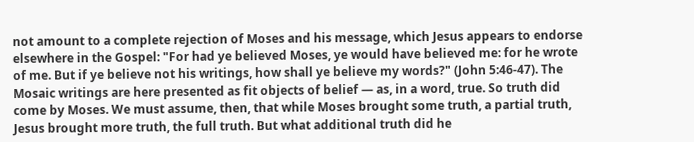not amount to a complete rejection of Moses and his message, which Jesus appears to endorse elsewhere in the Gospel: "For had ye believed Moses, ye would have believed me: for he wrote of me. But if ye believe not his writings, how shall ye believe my words?" (John 5:46-47). The Mosaic writings are here presented as fit objects of belief — as, in a word, true. So truth did come by Moses. We must assume, then, that while Moses brought some truth, a partial truth, Jesus brought more truth, the full truth. But what additional truth did he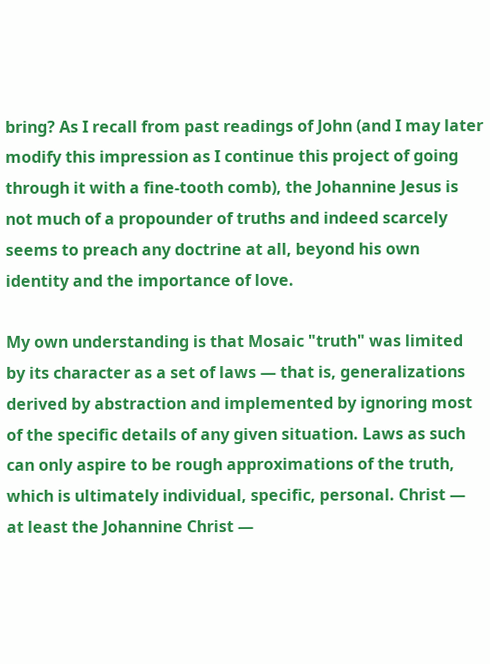bring? As I recall from past readings of John (and I may later modify this impression as I continue this project of going through it with a fine-tooth comb), the Johannine Jesus is not much of a propounder of truths and indeed scarcely seems to preach any doctrine at all, beyond his own identity and the importance of love.

My own understanding is that Mosaic "truth" was limited by its character as a set of laws — that is, generalizations derived by abstraction and implemented by ignoring most of the specific details of any given situation. Laws as such can only aspire to be rough approximations of the truth, which is ultimately individual, specific, personal. Christ — at least the Johannine Christ —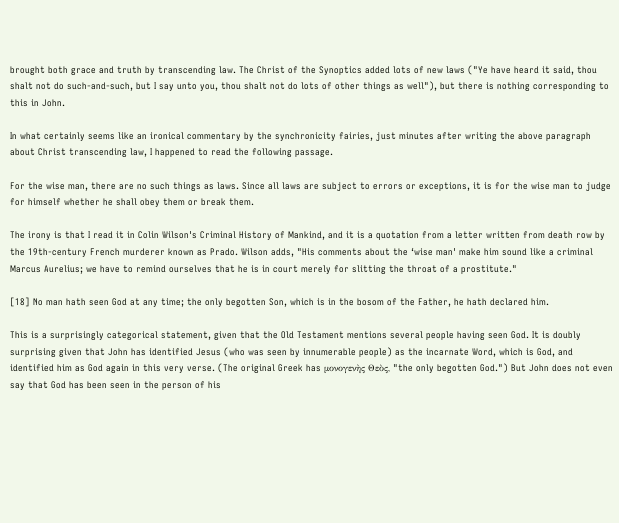brought both grace and truth by transcending law. The Christ of the Synoptics added lots of new laws ("Ye have heard it said, thou shalt not do such-and-such, but I say unto you, thou shalt not do lots of other things as well"), but there is nothing corresponding to this in John.

In what certainly seems like an ironical commentary by the synchronicity fairies, just minutes after writing the above paragraph about Christ transcending law, I happened to read the following passage.

For the wise man, there are no such things as laws. Since all laws are subject to errors or exceptions, it is for the wise man to judge for himself whether he shall obey them or break them.

The irony is that I read it in Colin Wilson's Criminal History of Mankind, and it is a quotation from a letter written from death row by the 19th-century French murderer known as Prado. Wilson adds, "His comments about the ‘wise man' make him sound like a criminal Marcus Aurelius; we have to remind ourselves that he is in court merely for slitting the throat of a prostitute."

[18] No man hath seen God at any time; the only begotten Son, which is in the bosom of the Father, he hath declared him.

This is a surprisingly categorical statement, given that the Old Testament mentions several people having seen God. It is doubly surprising given that John has identified Jesus (who was seen by innumerable people) as the incarnate Word, which is God, and identified him as God again in this very verse. (The original Greek has μονογενὴς Θεὸς, "the only begotten God.") But John does not even say that God has been seen in the person of his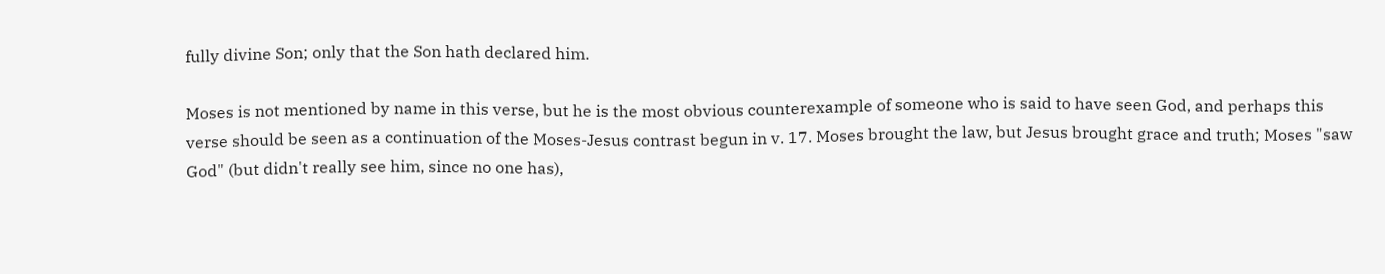fully divine Son; only that the Son hath declared him.

Moses is not mentioned by name in this verse, but he is the most obvious counterexample of someone who is said to have seen God, and perhaps this verse should be seen as a continuation of the Moses-Jesus contrast begun in v. 17. Moses brought the law, but Jesus brought grace and truth; Moses "saw God" (but didn't really see him, since no one has),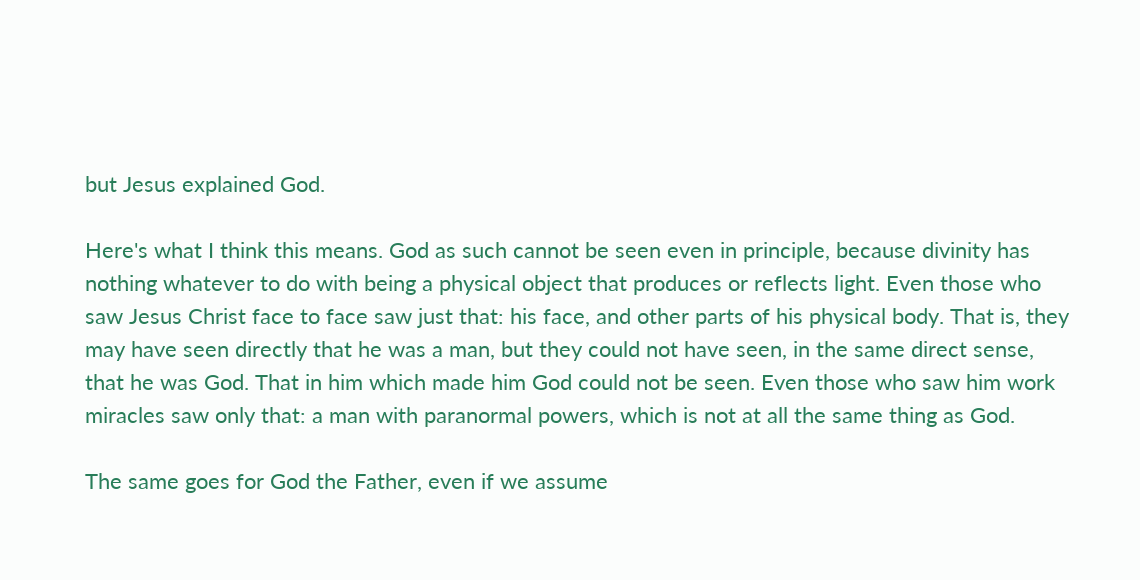but Jesus explained God.

Here's what I think this means. God as such cannot be seen even in principle, because divinity has nothing whatever to do with being a physical object that produces or reflects light. Even those who saw Jesus Christ face to face saw just that: his face, and other parts of his physical body. That is, they may have seen directly that he was a man, but they could not have seen, in the same direct sense, that he was God. That in him which made him God could not be seen. Even those who saw him work miracles saw only that: a man with paranormal powers, which is not at all the same thing as God.

The same goes for God the Father, even if we assume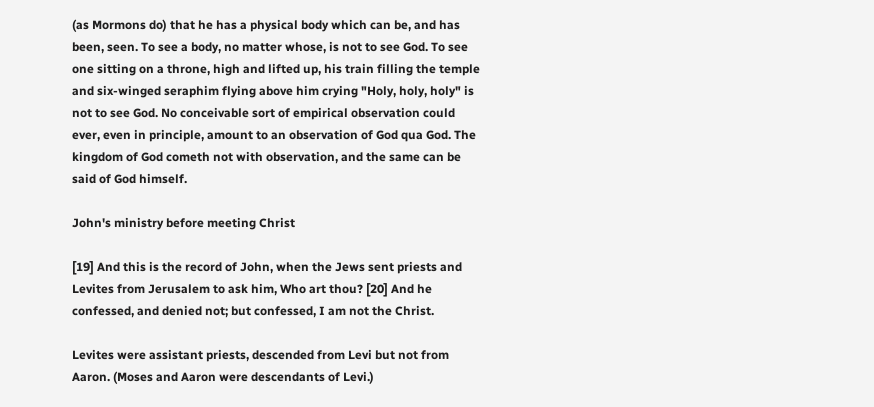(as Mormons do) that he has a physical body which can be, and has been, seen. To see a body, no matter whose, is not to see God. To see one sitting on a throne, high and lifted up, his train filling the temple and six-winged seraphim flying above him crying "Holy, holy, holy" is not to see God. No conceivable sort of empirical observation could ever, even in principle, amount to an observation of God qua God. The kingdom of God cometh not with observation, and the same can be said of God himself.

John's ministry before meeting Christ

[19] And this is the record of John, when the Jews sent priests and Levites from Jerusalem to ask him, Who art thou? [20] And he confessed, and denied not; but confessed, I am not the Christ.

Levites were assistant priests, descended from Levi but not from Aaron. (Moses and Aaron were descendants of Levi.)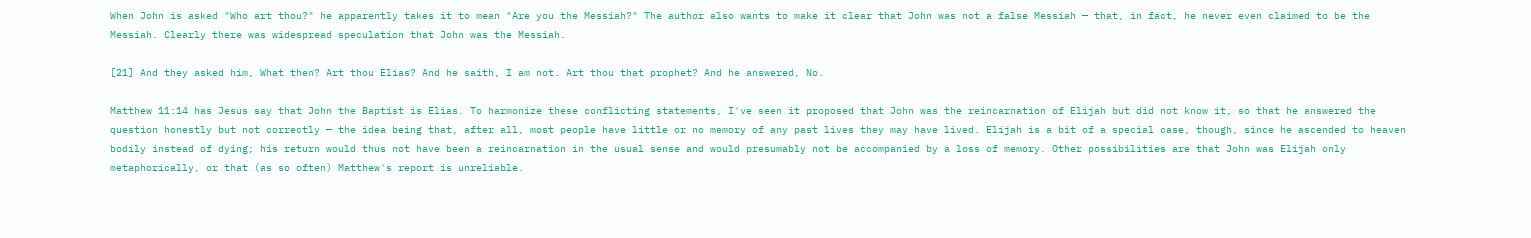When John is asked "Who art thou?" he apparently takes it to mean "Are you the Messiah?" The author also wants to make it clear that John was not a false Messiah — that, in fact, he never even claimed to be the Messiah. Clearly there was widespread speculation that John was the Messiah.

[21] And they asked him, What then? Art thou Elias? And he saith, I am not. Art thou that prophet? And he answered, No.

Matthew 11:14 has Jesus say that John the Baptist is Elias. To harmonize these conflicting statements, I've seen it proposed that John was the reincarnation of Elijah but did not know it, so that he answered the question honestly but not correctly — the idea being that, after all, most people have little or no memory of any past lives they may have lived. Elijah is a bit of a special case, though, since he ascended to heaven bodily instead of dying; his return would thus not have been a reincarnation in the usual sense and would presumably not be accompanied by a loss of memory. Other possibilities are that John was Elijah only metaphorically, or that (as so often) Matthew's report is unreliable.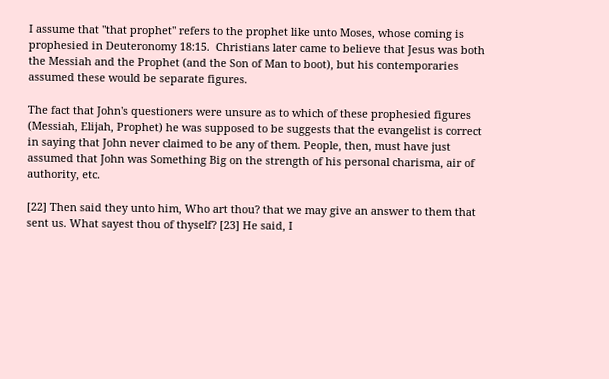I assume that "that prophet" refers to the prophet like unto Moses, whose coming is prophesied in Deuteronomy 18:15.  Christians later came to believe that Jesus was both the Messiah and the Prophet (and the Son of Man to boot), but his contemporaries assumed these would be separate figures.

The fact that John's questioners were unsure as to which of these prophesied figures (Messiah, Elijah, Prophet) he was supposed to be suggests that the evangelist is correct in saying that John never claimed to be any of them. People, then, must have just assumed that John was Something Big on the strength of his personal charisma, air of authority, etc.

[22] Then said they unto him, Who art thou? that we may give an answer to them that sent us. What sayest thou of thyself? [23] He said, I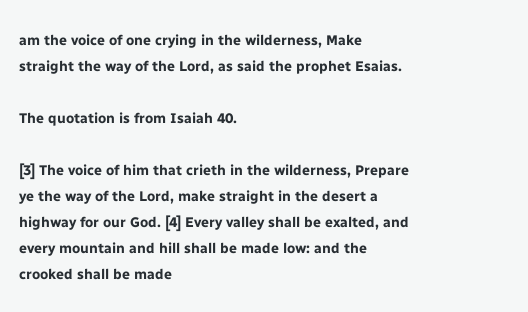am the voice of one crying in the wilderness, Make straight the way of the Lord, as said the prophet Esaias.

The quotation is from Isaiah 40.

[3] The voice of him that crieth in the wilderness, Prepare ye the way of the Lord, make straight in the desert a highway for our God. [4] Every valley shall be exalted, and every mountain and hill shall be made low: and the crooked shall be made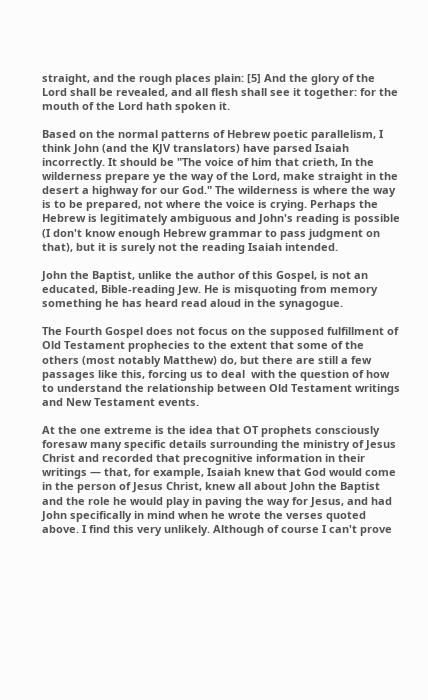straight, and the rough places plain: [5] And the glory of the Lord shall be revealed, and all flesh shall see it together: for the mouth of the Lord hath spoken it.

Based on the normal patterns of Hebrew poetic parallelism, I think John (and the KJV translators) have parsed Isaiah incorrectly. It should be "The voice of him that crieth, In the wilderness prepare ye the way of the Lord, make straight in the desert a highway for our God." The wilderness is where the way is to be prepared, not where the voice is crying. Perhaps the Hebrew is legitimately ambiguous and John's reading is possible (I don't know enough Hebrew grammar to pass judgment on that), but it is surely not the reading Isaiah intended.

John the Baptist, unlike the author of this Gospel, is not an educated, Bible-reading Jew. He is misquoting from memory something he has heard read aloud in the synagogue.

The Fourth Gospel does not focus on the supposed fulfillment of Old Testament prophecies to the extent that some of the others (most notably Matthew) do, but there are still a few passages like this, forcing us to deal  with the question of how to understand the relationship between Old Testament writings and New Testament events.

At the one extreme is the idea that OT prophets consciously foresaw many specific details surrounding the ministry of Jesus Christ and recorded that precognitive information in their writings — that, for example, Isaiah knew that God would come in the person of Jesus Christ, knew all about John the Baptist and the role he would play in paving the way for Jesus, and had John specifically in mind when he wrote the verses quoted above. I find this very unlikely. Although of course I can't prove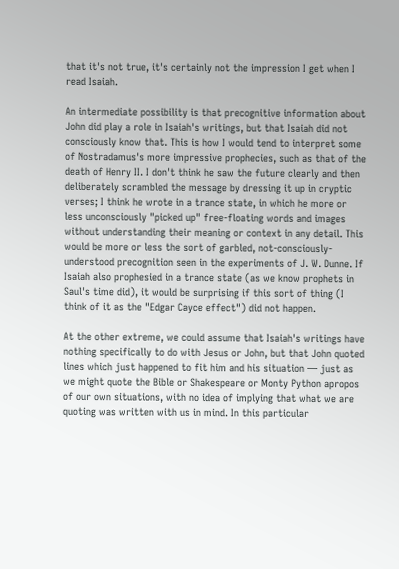that it's not true, it's certainly not the impression I get when I read Isaiah.

An intermediate possibility is that precognitive information about John did play a role in Isaiah's writings, but that Isaiah did not consciously know that. This is how I would tend to interpret some of Nostradamus's more impressive prophecies, such as that of the death of Henry II. I don't think he saw the future clearly and then deliberately scrambled the message by dressing it up in cryptic verses; I think he wrote in a trance state, in which he more or less unconsciously "picked up" free-floating words and images without understanding their meaning or context in any detail. This would be more or less the sort of garbled, not-consciously-understood precognition seen in the experiments of J. W. Dunne. If Isaiah also prophesied in a trance state (as we know prophets in Saul's time did), it would be surprising if this sort of thing (I think of it as the "Edgar Cayce effect") did not happen.

At the other extreme, we could assume that Isaiah's writings have nothing specifically to do with Jesus or John, but that John quoted lines which just happened to fit him and his situation — just as we might quote the Bible or Shakespeare or Monty Python apropos of our own situations, with no idea of implying that what we are quoting was written with us in mind. In this particular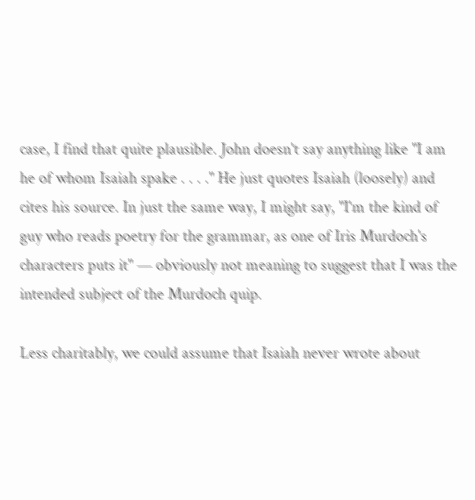case, I find that quite plausible. John doesn't say anything like "I am he of whom Isaiah spake . . . ." He just quotes Isaiah (loosely) and cites his source. In just the same way, I might say, "I'm the kind of guy who reads poetry for the grammar, as one of Iris Murdoch's characters puts it" — obviously not meaning to suggest that I was the intended subject of the Murdoch quip.

Less charitably, we could assume that Isaiah never wrote about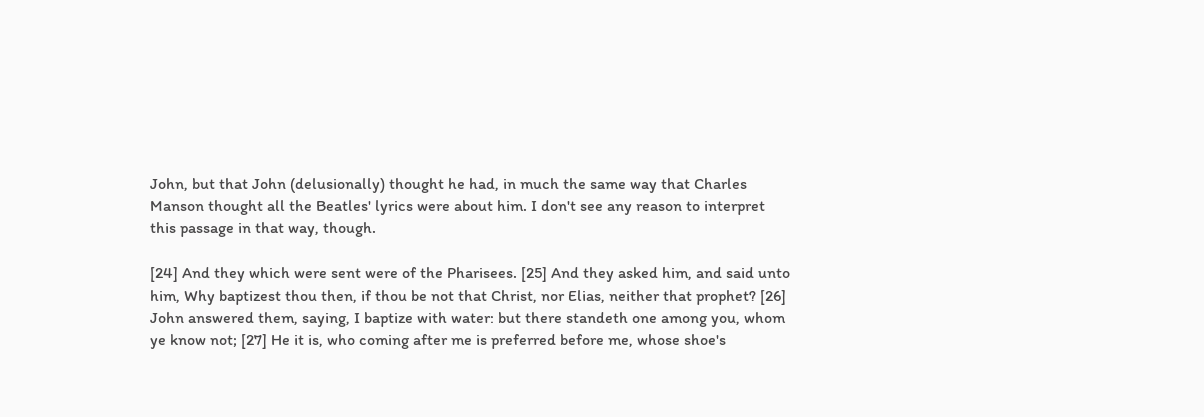John, but that John (delusionally) thought he had, in much the same way that Charles Manson thought all the Beatles' lyrics were about him. I don't see any reason to interpret this passage in that way, though.

[24] And they which were sent were of the Pharisees. [25] And they asked him, and said unto him, Why baptizest thou then, if thou be not that Christ, nor Elias, neither that prophet? [26] John answered them, saying, I baptize with water: but there standeth one among you, whom ye know not; [27] He it is, who coming after me is preferred before me, whose shoe's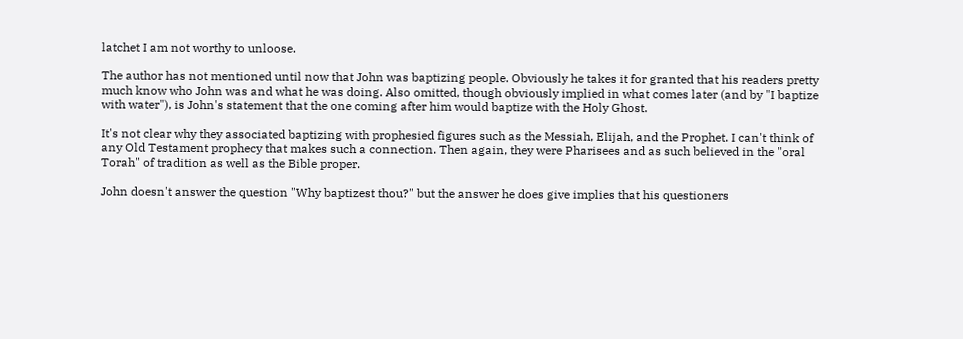latchet I am not worthy to unloose.

The author has not mentioned until now that John was baptizing people. Obviously he takes it for granted that his readers pretty much know who John was and what he was doing. Also omitted, though obviously implied in what comes later (and by "I baptize with water"), is John's statement that the one coming after him would baptize with the Holy Ghost.

It's not clear why they associated baptizing with prophesied figures such as the Messiah, Elijah, and the Prophet. I can't think of any Old Testament prophecy that makes such a connection. Then again, they were Pharisees and as such believed in the "oral Torah" of tradition as well as the Bible proper.

John doesn't answer the question "Why baptizest thou?" but the answer he does give implies that his questioners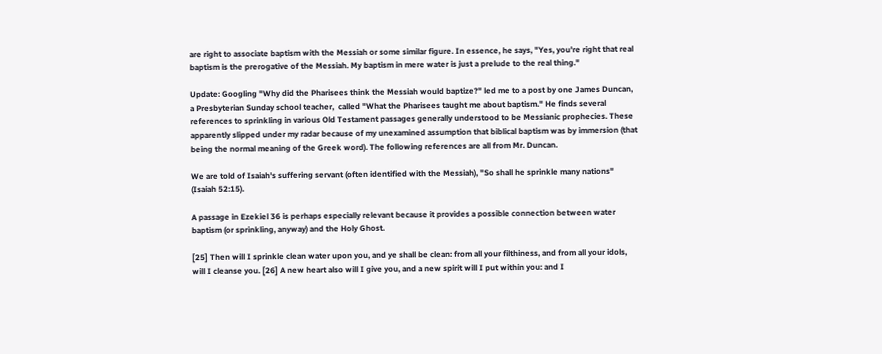are right to associate baptism with the Messiah or some similar figure. In essence, he says, "Yes, you're right that real baptism is the prerogative of the Messiah. My baptism in mere water is just a prelude to the real thing."

Update: Googling "Why did the Pharisees think the Messiah would baptize?" led me to a post by one James Duncan, a Presbyterian Sunday school teacher,  called "What the Pharisees taught me about baptism." He finds several references to sprinkling in various Old Testament passages generally understood to be Messianic prophecies. These apparently slipped under my radar because of my unexamined assumption that biblical baptism was by immersion (that being the normal meaning of the Greek word). The following references are all from Mr. Duncan.

We are told of Isaiah's suffering servant (often identified with the Messiah), "So shall he sprinkle many nations" (Isaiah 52:15).

A passage in Ezekiel 36 is perhaps especially relevant because it provides a possible connection between water baptism (or sprinkling, anyway) and the Holy Ghost.

[25] Then will I sprinkle clean water upon you, and ye shall be clean: from all your filthiness, and from all your idols, will I cleanse you. [26] A new heart also will I give you, and a new spirit will I put within you: and I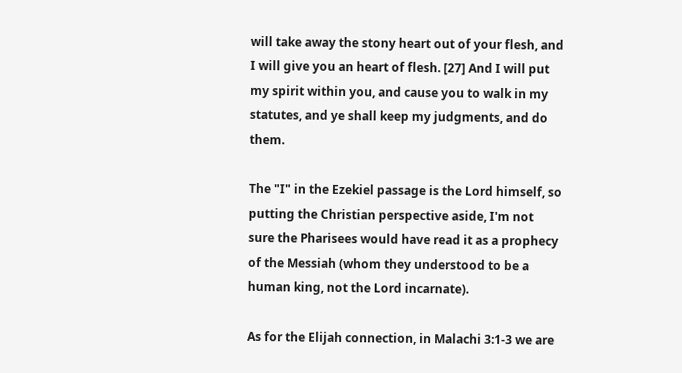will take away the stony heart out of your flesh, and I will give you an heart of flesh. [27] And I will put my spirit within you, and cause you to walk in my statutes, and ye shall keep my judgments, and do them.

The "I" in the Ezekiel passage is the Lord himself, so putting the Christian perspective aside, I'm not sure the Pharisees would have read it as a prophecy of the Messiah (whom they understood to be a human king, not the Lord incarnate).

As for the Elijah connection, in Malachi 3:1-3 we are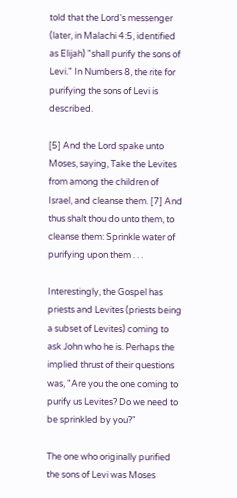told that the Lord's messenger (later, in Malachi 4:5, identified as Elijah) "shall purify the sons of Levi." In Numbers 8, the rite for purifying the sons of Levi is described.

[5] And the Lord spake unto Moses, saying, Take the Levites from among the children of Israel, and cleanse them. [7] And thus shalt thou do unto them, to cleanse them: Sprinkle water of purifying upon them . . .

Interestingly, the Gospel has priests and Levites (priests being a subset of Levites) coming to ask John who he is. Perhaps the implied thrust of their questions was, "Are you the one coming to purify us Levites? Do we need to be sprinkled by you?"

The one who originally purified the sons of Levi was Moses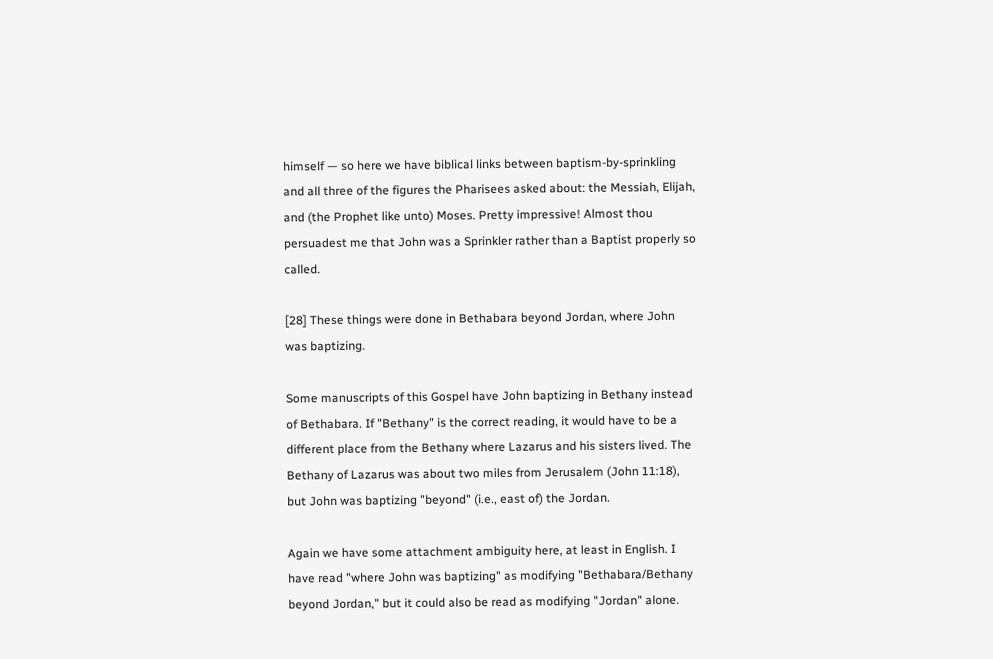himself — so here we have biblical links between baptism-by-sprinkling and all three of the figures the Pharisees asked about: the Messiah, Elijah, and (the Prophet like unto) Moses. Pretty impressive! Almost thou persuadest me that John was a Sprinkler rather than a Baptist properly so called.

[28] These things were done in Bethabara beyond Jordan, where John was baptizing.

Some manuscripts of this Gospel have John baptizing in Bethany instead of Bethabara. If "Bethany" is the correct reading, it would have to be a different place from the Bethany where Lazarus and his sisters lived. The Bethany of Lazarus was about two miles from Jerusalem (John 11:18), but John was baptizing "beyond" (i.e., east of) the Jordan.

Again we have some attachment ambiguity here, at least in English. I have read "where John was baptizing" as modifying "Bethabara/Bethany beyond Jordan," but it could also be read as modifying "Jordan" alone.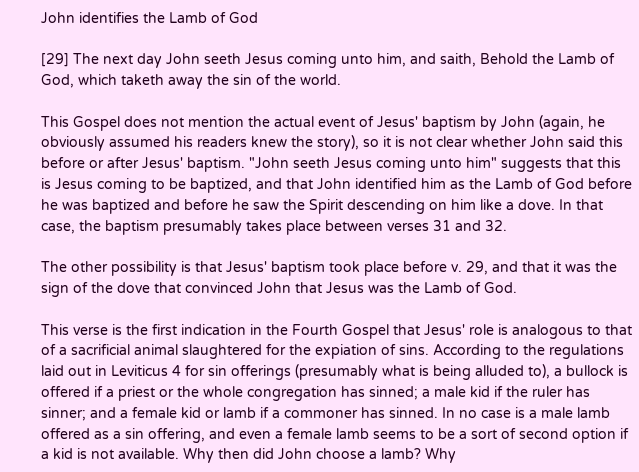John identifies the Lamb of God

[29] The next day John seeth Jesus coming unto him, and saith, Behold the Lamb of God, which taketh away the sin of the world.

This Gospel does not mention the actual event of Jesus' baptism by John (again, he obviously assumed his readers knew the story), so it is not clear whether John said this before or after Jesus' baptism. "John seeth Jesus coming unto him" suggests that this is Jesus coming to be baptized, and that John identified him as the Lamb of God before he was baptized and before he saw the Spirit descending on him like a dove. In that case, the baptism presumably takes place between verses 31 and 32.

The other possibility is that Jesus' baptism took place before v. 29, and that it was the sign of the dove that convinced John that Jesus was the Lamb of God.

This verse is the first indication in the Fourth Gospel that Jesus' role is analogous to that of a sacrificial animal slaughtered for the expiation of sins. According to the regulations laid out in Leviticus 4 for sin offerings (presumably what is being alluded to), a bullock is offered if a priest or the whole congregation has sinned; a male kid if the ruler has sinner; and a female kid or lamb if a commoner has sinned. In no case is a male lamb offered as a sin offering, and even a female lamb seems to be a sort of second option if a kid is not available. Why then did John choose a lamb? Why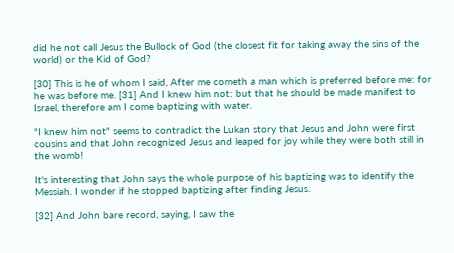did he not call Jesus the Bullock of God (the closest fit for taking away the sins of the world) or the Kid of God?

[30] This is he of whom I said, After me cometh a man which is preferred before me: for he was before me. [31] And I knew him not: but that he should be made manifest to Israel, therefore am I come baptizing with water.

"I knew him not" seems to contradict the Lukan story that Jesus and John were first cousins and that John recognized Jesus and leaped for joy while they were both still in the womb!

It's interesting that John says the whole purpose of his baptizing was to identify the Messiah. I wonder if he stopped baptizing after finding Jesus.

[32] And John bare record, saying, I saw the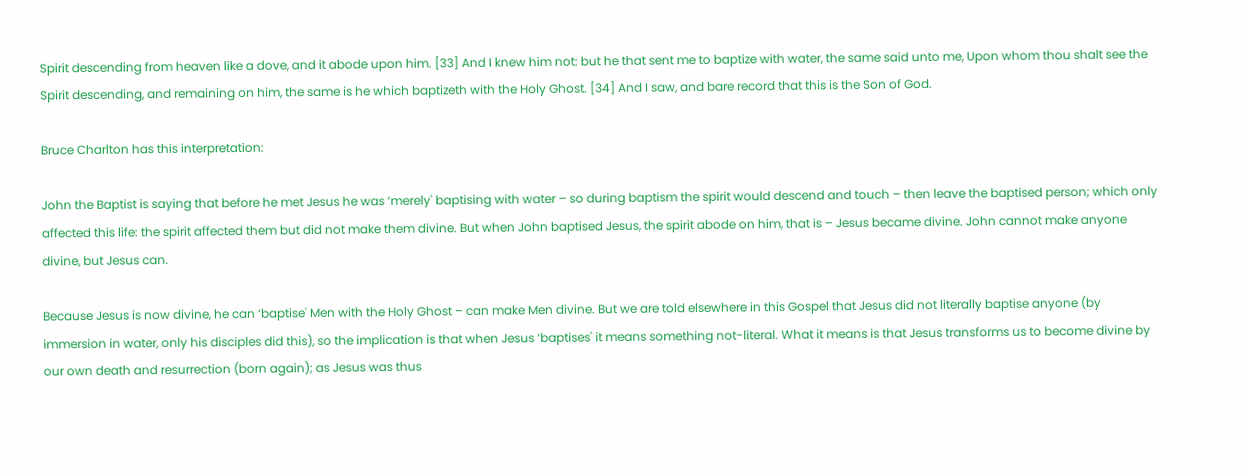Spirit descending from heaven like a dove, and it abode upon him. [33] And I knew him not: but he that sent me to baptize with water, the same said unto me, Upon whom thou shalt see the Spirit descending, and remaining on him, the same is he which baptizeth with the Holy Ghost. [34] And I saw, and bare record that this is the Son of God.

Bruce Charlton has this interpretation:

John the Baptist is saying that before he met Jesus he was ‘merely' baptising with water – so during baptism the spirit would descend and touch – then leave the baptised person; which only affected this life: the spirit affected them but did not make them divine. But when John baptised Jesus, the spirit abode on him, that is – Jesus became divine. John cannot make anyone divine, but Jesus can.

Because Jesus is now divine, he can ‘baptise' Men with the Holy Ghost – can make Men divine. But we are told elsewhere in this Gospel that Jesus did not literally baptise anyone (by immersion in water, only his disciples did this), so the implication is that when Jesus ‘baptises' it means something not-literal. What it means is that Jesus transforms us to become divine by our own death and resurrection (born again); as Jesus was thus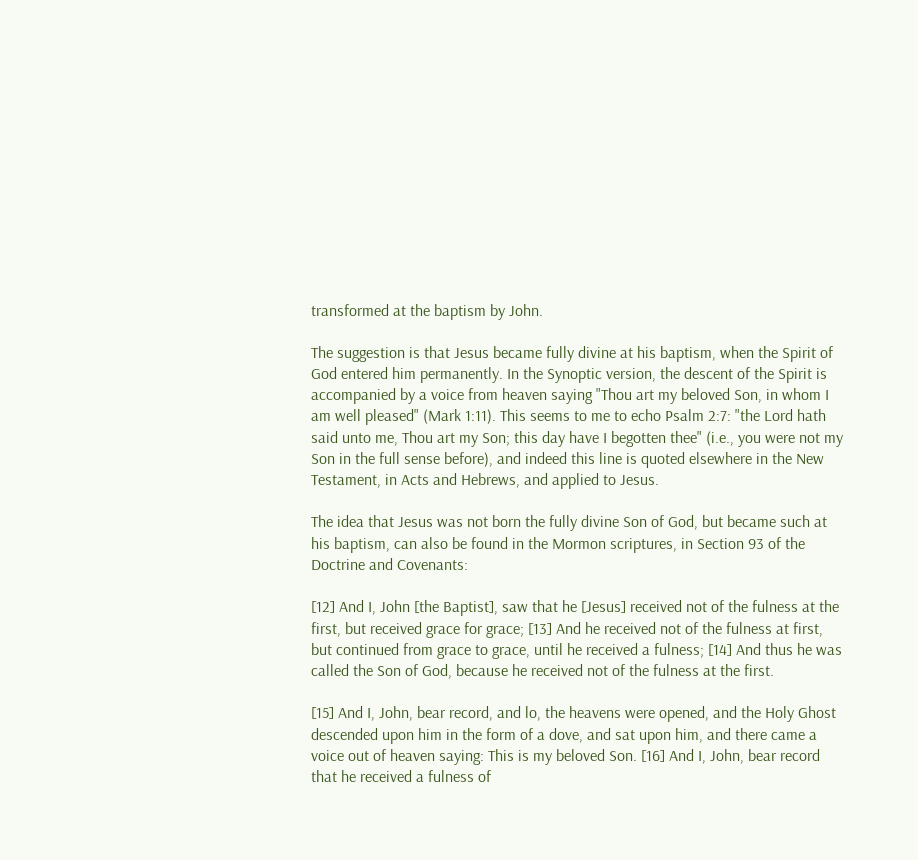transformed at the baptism by John.

The suggestion is that Jesus became fully divine at his baptism, when the Spirit of God entered him permanently. In the Synoptic version, the descent of the Spirit is accompanied by a voice from heaven saying "Thou art my beloved Son, in whom I am well pleased" (Mark 1:11). This seems to me to echo Psalm 2:7: "the Lord hath said unto me, Thou art my Son; this day have I begotten thee" (i.e., you were not my Son in the full sense before), and indeed this line is quoted elsewhere in the New Testament, in Acts and Hebrews, and applied to Jesus.

The idea that Jesus was not born the fully divine Son of God, but became such at his baptism, can also be found in the Mormon scriptures, in Section 93 of the Doctrine and Covenants:

[12] And I, John [the Baptist], saw that he [Jesus] received not of the fulness at the first, but received grace for grace; [13] And he received not of the fulness at first, but continued from grace to grace, until he received a fulness; [14] And thus he was called the Son of God, because he received not of the fulness at the first.

[15] And I, John, bear record, and lo, the heavens were opened, and the Holy Ghost descended upon him in the form of a dove, and sat upon him, and there came a voice out of heaven saying: This is my beloved Son. [16] And I, John, bear record that he received a fulness of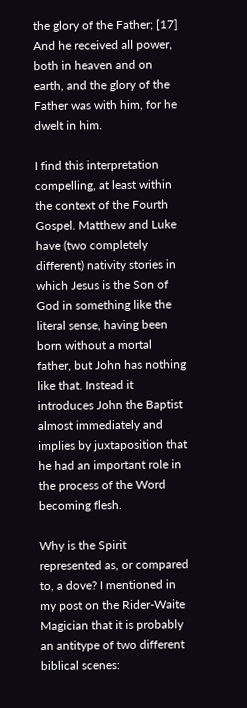the glory of the Father; [17] And he received all power, both in heaven and on earth, and the glory of the Father was with him, for he dwelt in him.

I find this interpretation compelling, at least within the context of the Fourth Gospel. Matthew and Luke have (two completely different) nativity stories in which Jesus is the Son of God in something like the literal sense, having been born without a mortal father, but John has nothing like that. Instead it introduces John the Baptist almost immediately and implies by juxtaposition that he had an important role in the process of the Word becoming flesh.

Why is the Spirit represented as, or compared to, a dove? I mentioned in my post on the Rider-Waite Magician that it is probably an antitype of two different biblical scenes: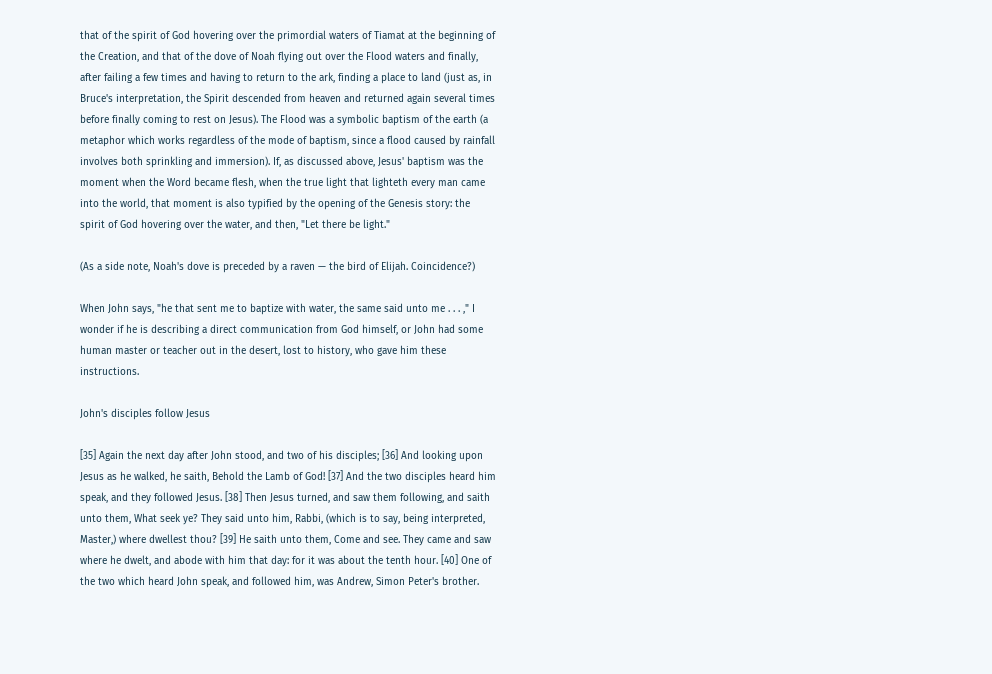that of the spirit of God hovering over the primordial waters of Tiamat at the beginning of the Creation, and that of the dove of Noah flying out over the Flood waters and finally, after failing a few times and having to return to the ark, finding a place to land (just as, in Bruce's interpretation, the Spirit descended from heaven and returned again several times before finally coming to rest on Jesus). The Flood was a symbolic baptism of the earth (a metaphor which works regardless of the mode of baptism, since a flood caused by rainfall involves both sprinkling and immersion). If, as discussed above, Jesus' baptism was the moment when the Word became flesh, when the true light that lighteth every man came into the world, that moment is also typified by the opening of the Genesis story: the spirit of God hovering over the water, and then, "Let there be light."

(As a side note, Noah's dove is preceded by a raven — the bird of Elijah. Coincidence?)

When John says, "he that sent me to baptize with water, the same said unto me . . . ," I wonder if he is describing a direct communication from God himself, or John had some human master or teacher out in the desert, lost to history, who gave him these instructions.

John's disciples follow Jesus

[35] Again the next day after John stood, and two of his disciples; [36] And looking upon Jesus as he walked, he saith, Behold the Lamb of God! [37] And the two disciples heard him speak, and they followed Jesus. [38] Then Jesus turned, and saw them following, and saith unto them, What seek ye? They said unto him, Rabbi, (which is to say, being interpreted, Master,) where dwellest thou? [39] He saith unto them, Come and see. They came and saw where he dwelt, and abode with him that day: for it was about the tenth hour. [40] One of the two which heard John speak, and followed him, was Andrew, Simon Peter's brother.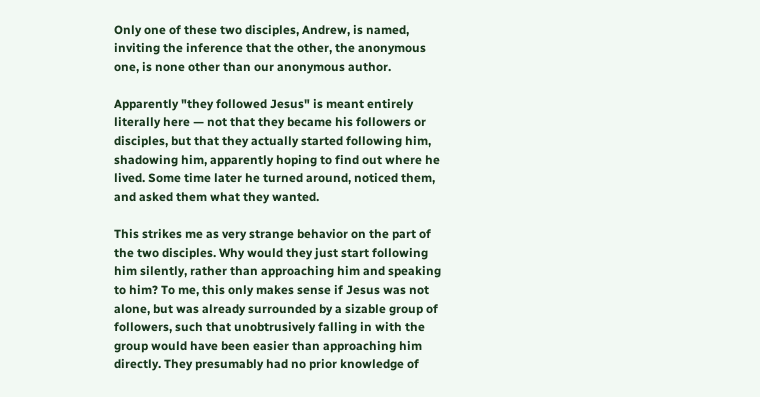Only one of these two disciples, Andrew, is named, inviting the inference that the other, the anonymous one, is none other than our anonymous author.

Apparently "they followed Jesus" is meant entirely literally here — not that they became his followers or disciples, but that they actually started following him, shadowing him, apparently hoping to find out where he lived. Some time later he turned around, noticed them, and asked them what they wanted.

This strikes me as very strange behavior on the part of the two disciples. Why would they just start following him silently, rather than approaching him and speaking to him? To me, this only makes sense if Jesus was not alone, but was already surrounded by a sizable group of followers, such that unobtrusively falling in with the group would have been easier than approaching him directly. They presumably had no prior knowledge of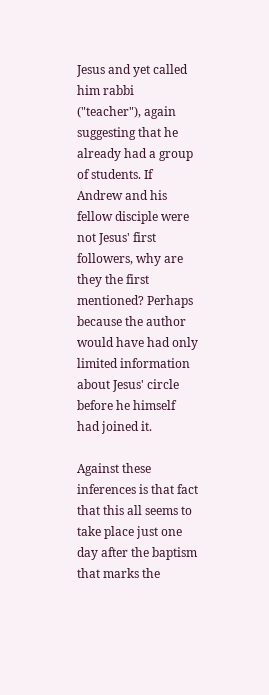Jesus and yet called him rabbi ("teacher"), again suggesting that he already had a group of students. If Andrew and his fellow disciple were not Jesus' first followers, why are they the first mentioned? Perhaps because the author would have had only limited information about Jesus' circle before he himself had joined it.

Against these inferences is that fact that this all seems to take place just one day after the baptism that marks the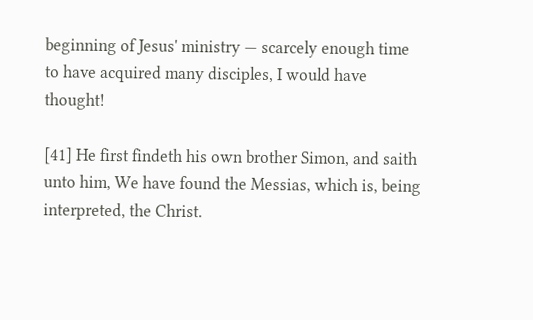beginning of Jesus' ministry — scarcely enough time to have acquired many disciples, I would have thought!

[41] He first findeth his own brother Simon, and saith unto him, We have found the Messias, which is, being interpreted, the Christ.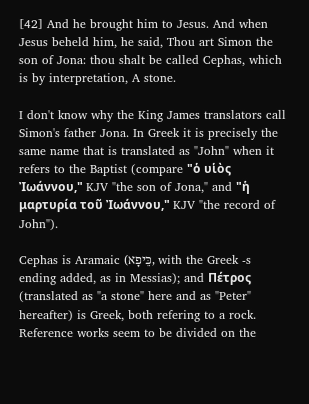[42] And he brought him to Jesus. And when Jesus beheld him, he said, Thou art Simon the son of Jona: thou shalt be called Cephas, which is by interpretation, A stone.

I don't know why the King James translators call Simon's father Jona. In Greek it is precisely the same name that is translated as "John" when it refers to the Baptist (compare "ὁ υἱὸς Ἰωάννου," KJV "the son of Jona," and "ἡ μαρτυρία τοῦ Ἰωάννου," KJV "the record of John").

Cephas is Aramaic (כֵּיפָא, with the Greek -s ending added, as in Messias); and Πέτρος (translated as "a stone" here and as "Peter" hereafter) is Greek, both refering to a rock. Reference works seem to be divided on the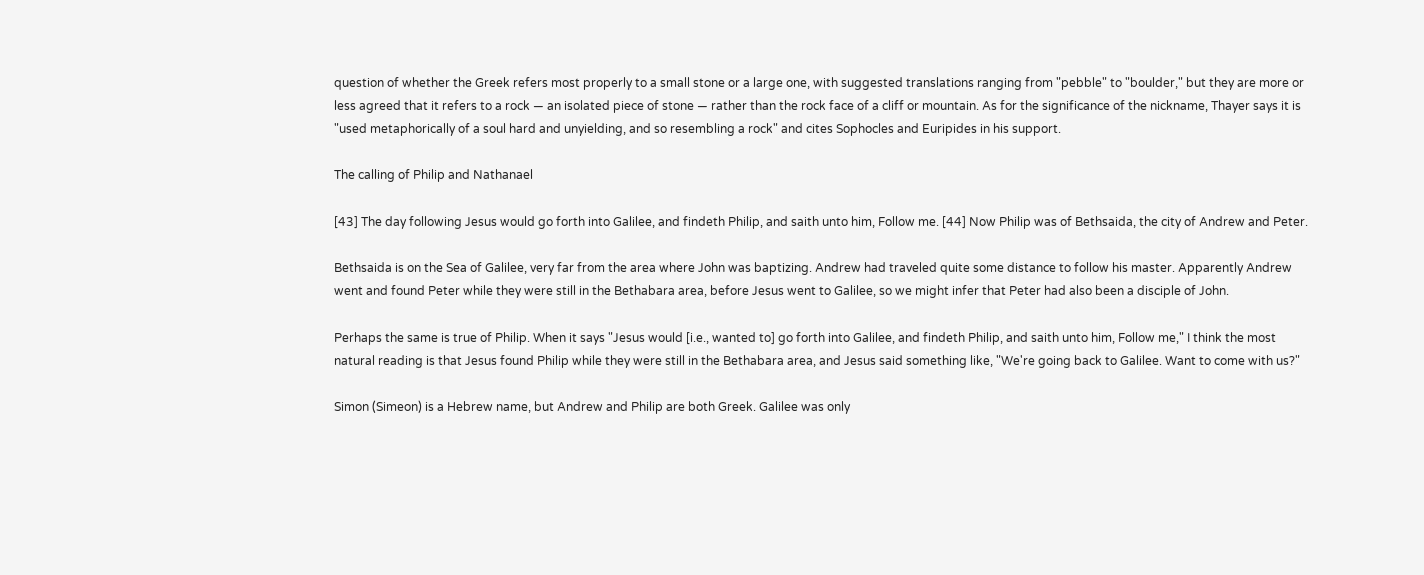question of whether the Greek refers most properly to a small stone or a large one, with suggested translations ranging from "pebble" to "boulder," but they are more or less agreed that it refers to a rock — an isolated piece of stone — rather than the rock face of a cliff or mountain. As for the significance of the nickname, Thayer says it is "used metaphorically of a soul hard and unyielding, and so resembling a rock" and cites Sophocles and Euripides in his support.

The calling of Philip and Nathanael

[43] The day following Jesus would go forth into Galilee, and findeth Philip, and saith unto him, Follow me. [44] Now Philip was of Bethsaida, the city of Andrew and Peter.

Bethsaida is on the Sea of Galilee, very far from the area where John was baptizing. Andrew had traveled quite some distance to follow his master. Apparently Andrew went and found Peter while they were still in the Bethabara area, before Jesus went to Galilee, so we might infer that Peter had also been a disciple of John.

Perhaps the same is true of Philip. When it says "Jesus would [i.e., wanted to] go forth into Galilee, and findeth Philip, and saith unto him, Follow me," I think the most natural reading is that Jesus found Philip while they were still in the Bethabara area, and Jesus said something like, "We're going back to Galilee. Want to come with us?"

Simon (Simeon) is a Hebrew name, but Andrew and Philip are both Greek. Galilee was only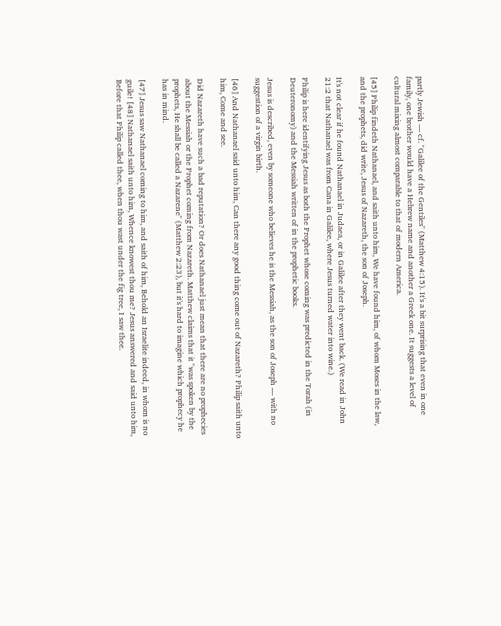partly Jewish — cf. "Galilee of the Gentiles" (Matthew 4:15). It's a bit surprising that even in one family, one brother would have a Hebrew name and another a Greek one. It suggests a level of cultural mixing almost comparable to that of modern America.

[45] Philip findeth Nathanael, and saith unto him, We have found him, of whom Moses in the law, and the prophets, did write, Jesus of Nazareth, the son of Joseph.

It's not clear if he found Nathanael in Judaea, or in Galilee after they went back. (We read in John 21:2 that Nathanael was from Cana in Galilee, where Jesus turned water into wine.)

Philip is here identifying Jesus as both the Prophet whose coming was predicted in the Torah (in Deuteronomy) and the Messiah written of in the prophetic books.

Jesus is described, even by someone who believes he is the Messiah, as the son of Joseph — with no suggestion of a virgin birth.

[46] And Nathanael said unto him, Can there any good thing come out of Nazareth? Philip saith unto him, Come and see.

Did Nazareth have such a bad reputation? Or does Nathanael just mean that there are no prophecies about the Messiah or the Prophet coming from Nazareth. Matthew claims that it "was spoken by the prophets, He shall be called a Nazarene" (Matthew 2:23), but it's hard to imagine which prophecy he has in mind.

[47] Jesus saw Nathanael coming to him, and saith of him, Behold an Israelite indeed, in whom is no guile! [48] Nathanael saith unto him, Whence knowest thou me? Jesus answered and said unto him, Before that Philip called thee, when thou wast under the fig tree, I saw thee.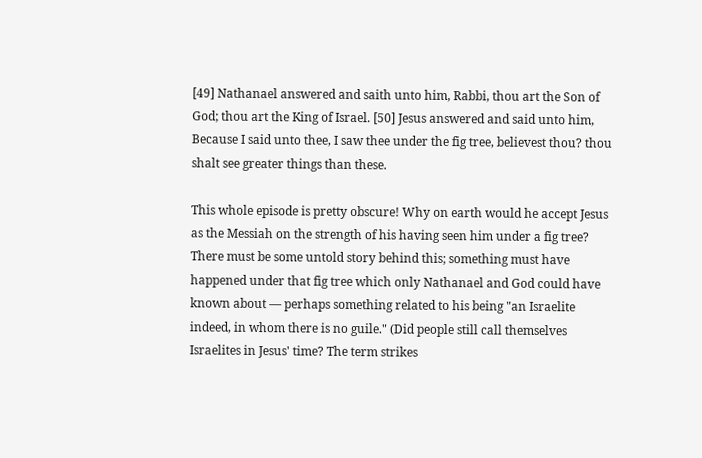[49] Nathanael answered and saith unto him, Rabbi, thou art the Son of God; thou art the King of Israel. [50] Jesus answered and said unto him, Because I said unto thee, I saw thee under the fig tree, believest thou? thou shalt see greater things than these.

This whole episode is pretty obscure! Why on earth would he accept Jesus as the Messiah on the strength of his having seen him under a fig tree? There must be some untold story behind this; something must have happened under that fig tree which only Nathanael and God could have known about — perhaps something related to his being "an Israelite indeed, in whom there is no guile." (Did people still call themselves Israelites in Jesus' time? The term strikes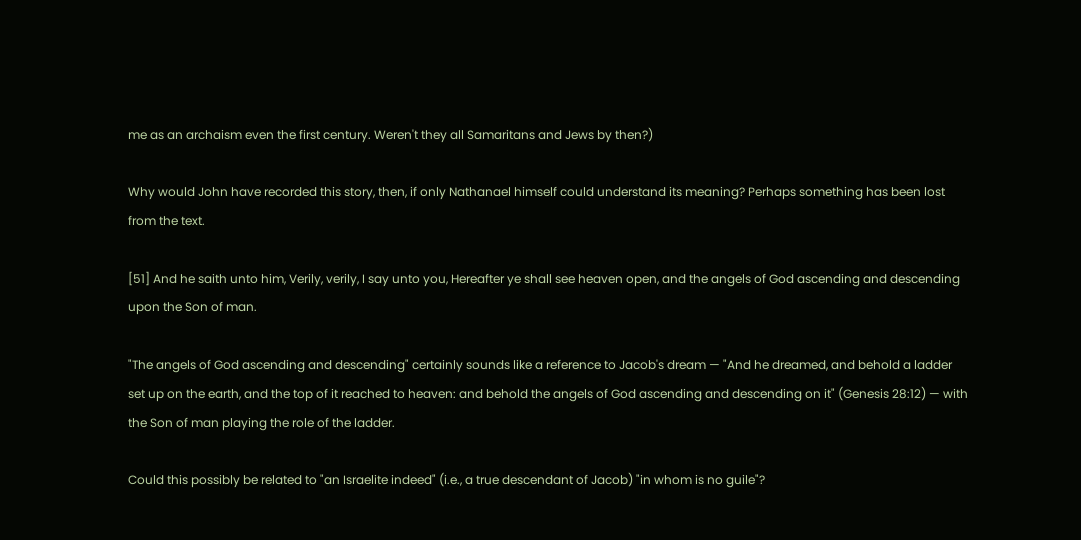me as an archaism even the first century. Weren't they all Samaritans and Jews by then?)

Why would John have recorded this story, then, if only Nathanael himself could understand its meaning? Perhaps something has been lost from the text.

[51] And he saith unto him, Verily, verily, I say unto you, Hereafter ye shall see heaven open, and the angels of God ascending and descending upon the Son of man.

"The angels of God ascending and descending" certainly sounds like a reference to Jacob's dream — "And he dreamed, and behold a ladder set up on the earth, and the top of it reached to heaven: and behold the angels of God ascending and descending on it" (Genesis 28:12) — with the Son of man playing the role of the ladder.

Could this possibly be related to "an Israelite indeed" (i.e., a true descendant of Jacob) "in whom is no guile"?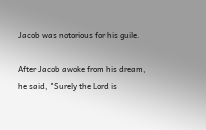Jacob was notorious for his guile.

After Jacob awoke from his dream, he said, "Surely the Lord is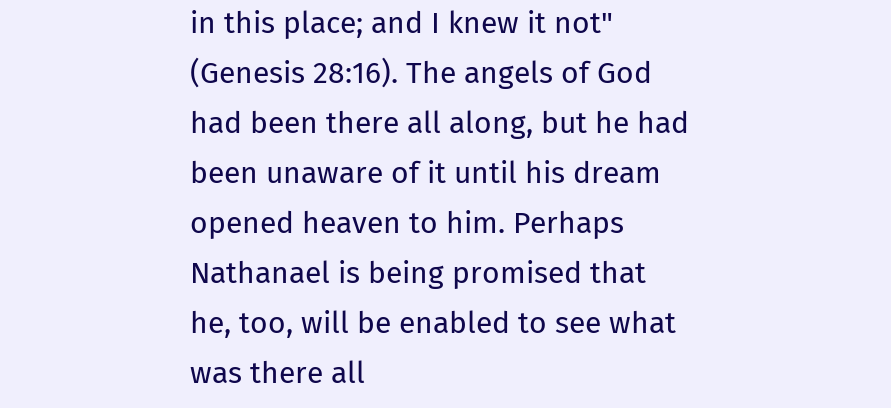in this place; and I knew it not" (Genesis 28:16). The angels of God had been there all along, but he had been unaware of it until his dream opened heaven to him. Perhaps Nathanael is being promised that he, too, will be enabled to see what was there all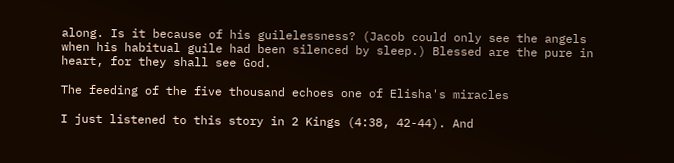along. Is it because of his guilelessness? (Jacob could only see the angels when his habitual guile had been silenced by sleep.) Blessed are the pure in heart, for they shall see God.

The feeding of the five thousand echoes one of Elisha's miracles

I just listened to this story in 2 Kings (4:38, 42-44). And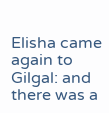Elisha came again to Gilgal: and there was a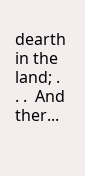dearth in the land; . . .  And ther...